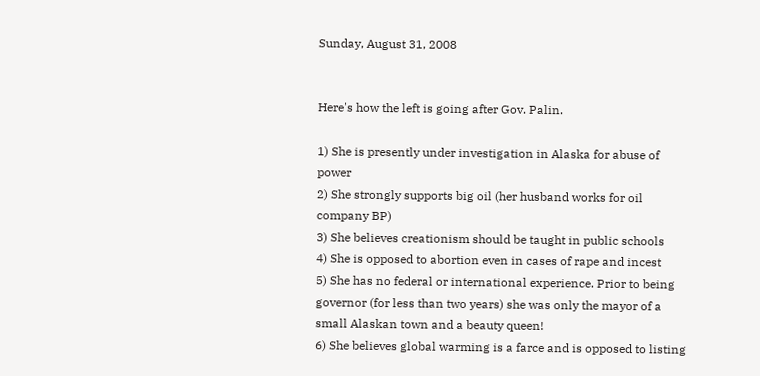Sunday, August 31, 2008


Here's how the left is going after Gov. Palin.

1) She is presently under investigation in Alaska for abuse of power
2) She strongly supports big oil (her husband works for oil company BP)
3) She believes creationism should be taught in public schools
4) She is opposed to abortion even in cases of rape and incest
5) She has no federal or international experience. Prior to being governor (for less than two years) she was only the mayor of a small Alaskan town and a beauty queen!
6) She believes global warming is a farce and is opposed to listing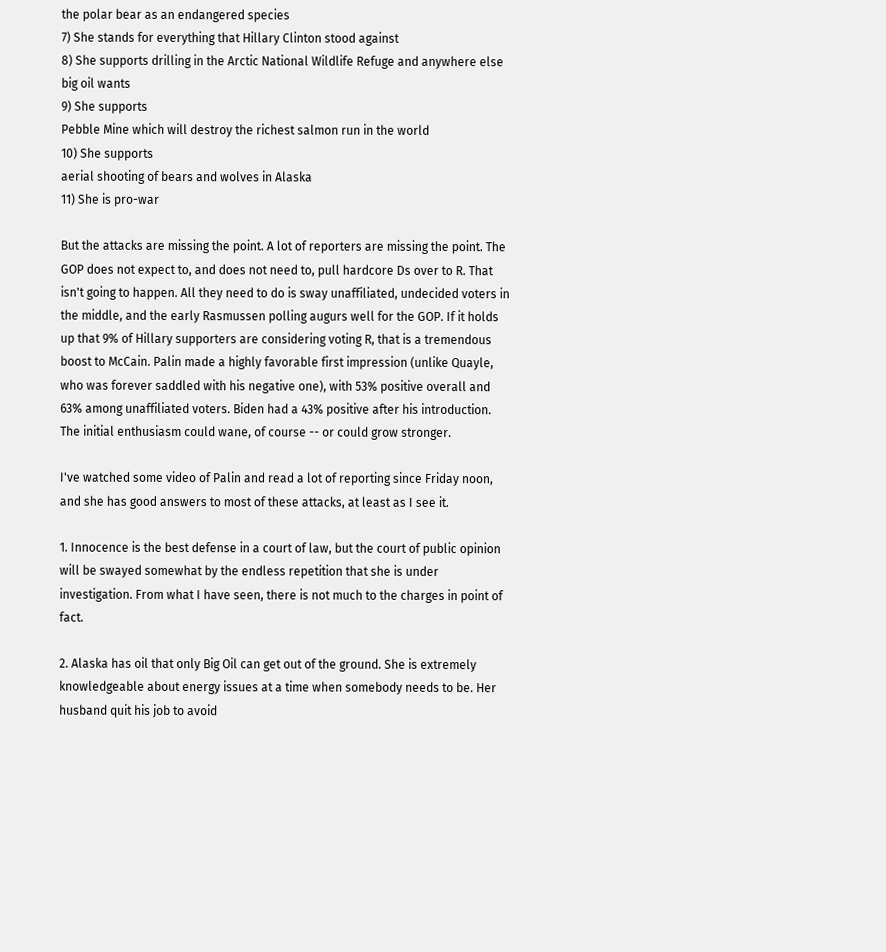the polar bear as an endangered species
7) She stands for everything that Hillary Clinton stood against
8) She supports drilling in the Arctic National Wildlife Refuge and anywhere else big oil wants
9) She supports
Pebble Mine which will destroy the richest salmon run in the world
10) She supports
aerial shooting of bears and wolves in Alaska
11) She is pro-war

But the attacks are missing the point. A lot of reporters are missing the point. The GOP does not expect to, and does not need to, pull hardcore Ds over to R. That isn't going to happen. All they need to do is sway unaffiliated, undecided voters in the middle, and the early Rasmussen polling augurs well for the GOP. If it holds up that 9% of Hillary supporters are considering voting R, that is a tremendous boost to McCain. Palin made a highly favorable first impression (unlike Quayle, who was forever saddled with his negative one), with 53% positive overall and 63% among unaffiliated voters. Biden had a 43% positive after his introduction. The initial enthusiasm could wane, of course -- or could grow stronger.

I've watched some video of Palin and read a lot of reporting since Friday noon, and she has good answers to most of these attacks, at least as I see it.

1. Innocence is the best defense in a court of law, but the court of public opinion will be swayed somewhat by the endless repetition that she is under investigation. From what I have seen, there is not much to the charges in point of fact.

2. Alaska has oil that only Big Oil can get out of the ground. She is extremely knowledgeable about energy issues at a time when somebody needs to be. Her husband quit his job to avoid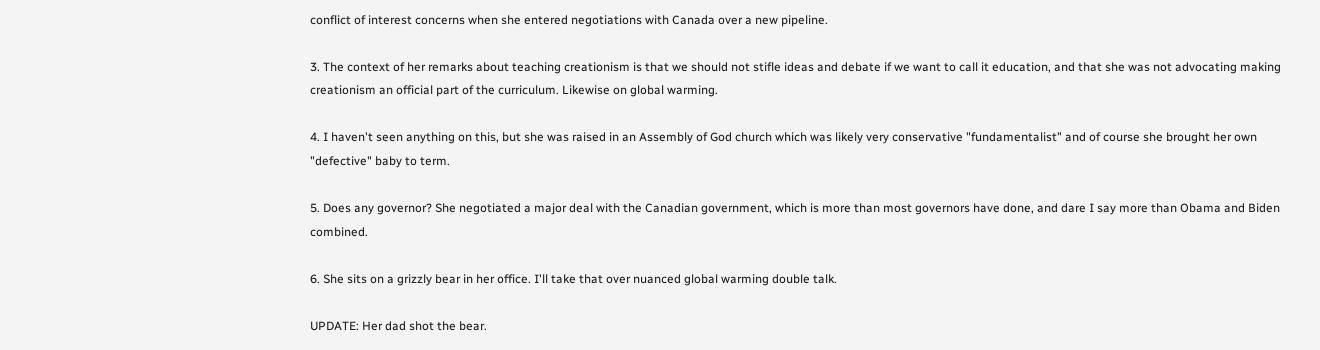conflict of interest concerns when she entered negotiations with Canada over a new pipeline.

3. The context of her remarks about teaching creationism is that we should not stifle ideas and debate if we want to call it education, and that she was not advocating making creationism an official part of the curriculum. Likewise on global warming.

4. I haven't seen anything on this, but she was raised in an Assembly of God church which was likely very conservative "fundamentalist" and of course she brought her own "defective" baby to term.

5. Does any governor? She negotiated a major deal with the Canadian government, which is more than most governors have done, and dare I say more than Obama and Biden combined.

6. She sits on a grizzly bear in her office. I'll take that over nuanced global warming double talk.

UPDATE: Her dad shot the bear.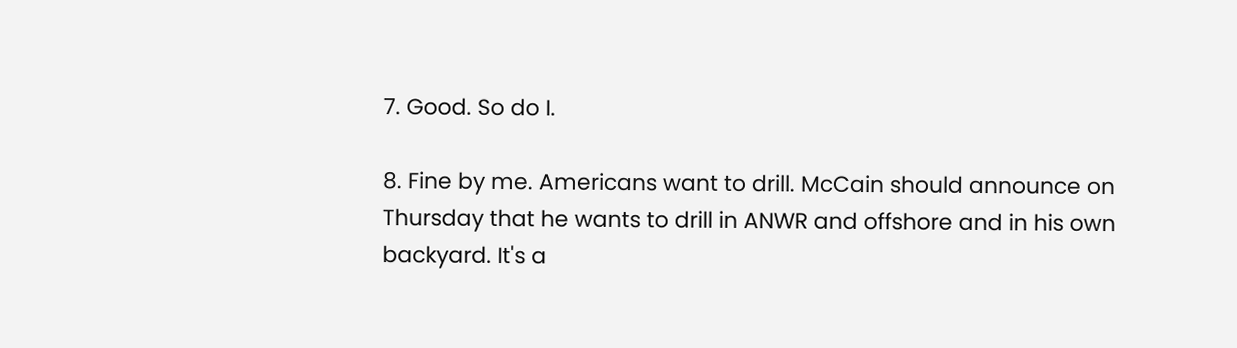7. Good. So do I.

8. Fine by me. Americans want to drill. McCain should announce on Thursday that he wants to drill in ANWR and offshore and in his own backyard. It's a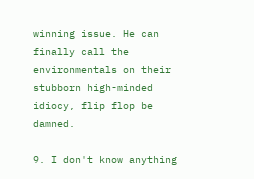winning issue. He can finally call the environmentals on their stubborn high-minded idiocy, flip flop be damned.

9. I don't know anything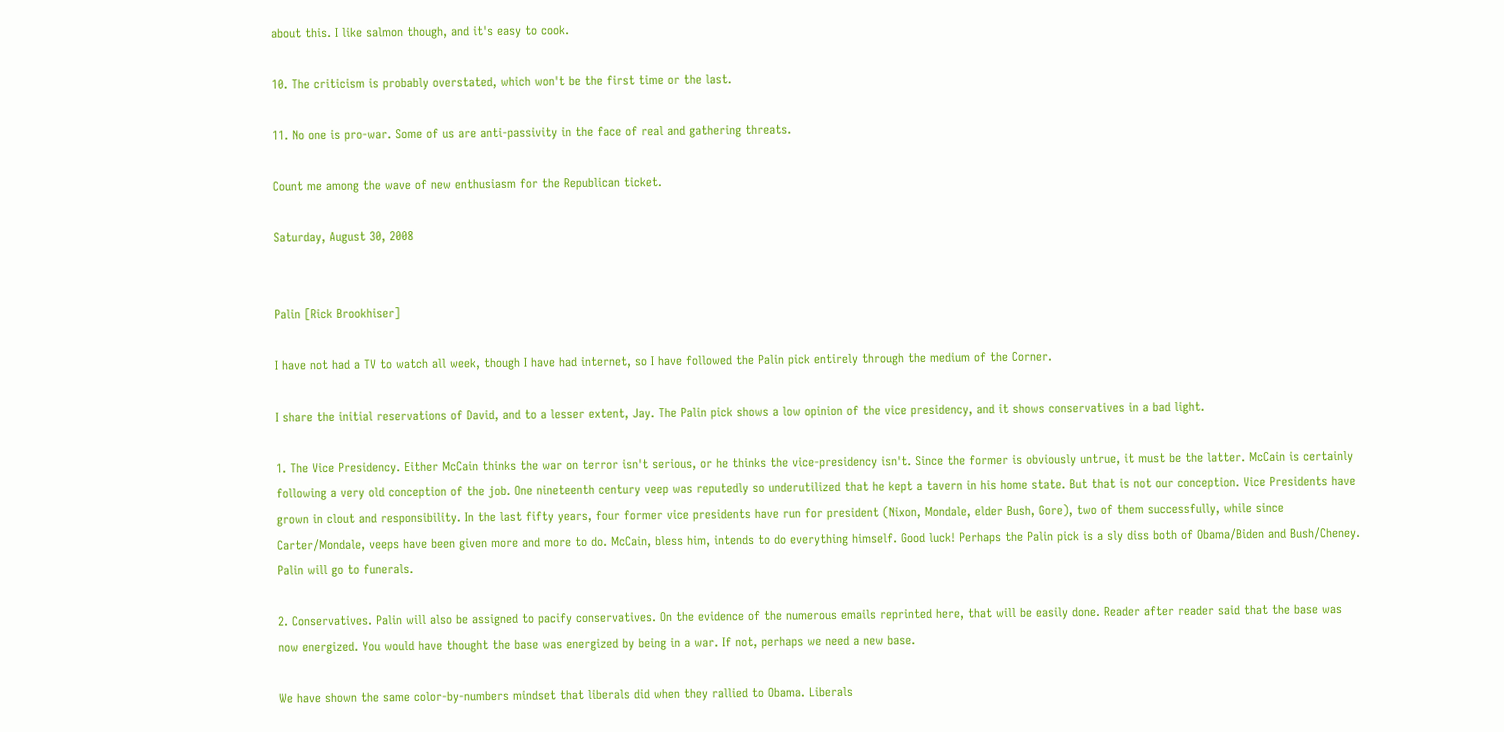about this. I like salmon though, and it's easy to cook.

10. The criticism is probably overstated, which won't be the first time or the last.

11. No one is pro-war. Some of us are anti-passivity in the face of real and gathering threats.

Count me among the wave of new enthusiasm for the Republican ticket.

Saturday, August 30, 2008


Palin [Rick Brookhiser]

I have not had a TV to watch all week, though I have had internet, so I have followed the Palin pick entirely through the medium of the Corner.

I share the initial reservations of David, and to a lesser extent, Jay. The Palin pick shows a low opinion of the vice presidency, and it shows conservatives in a bad light.

1. The Vice Presidency. Either McCain thinks the war on terror isn't serious, or he thinks the vice-presidency isn't. Since the former is obviously untrue, it must be the latter. McCain is certainly following a very old conception of the job. One nineteenth century veep was reputedly so underutilized that he kept a tavern in his home state. But that is not our conception. Vice Presidents have grown in clout and responsibility. In the last fifty years, four former vice presidents have run for president (Nixon, Mondale, elder Bush, Gore), two of them successfully, while since Carter/Mondale, veeps have been given more and more to do. McCain, bless him, intends to do everything himself. Good luck! Perhaps the Palin pick is a sly diss both of Obama/Biden and Bush/Cheney. Palin will go to funerals.

2. Conservatives. Palin will also be assigned to pacify conservatives. On the evidence of the numerous emails reprinted here, that will be easily done. Reader after reader said that the base was now energized. You would have thought the base was energized by being in a war. If not, perhaps we need a new base.

We have shown the same color-by-numbers mindset that liberals did when they rallied to Obama. Liberals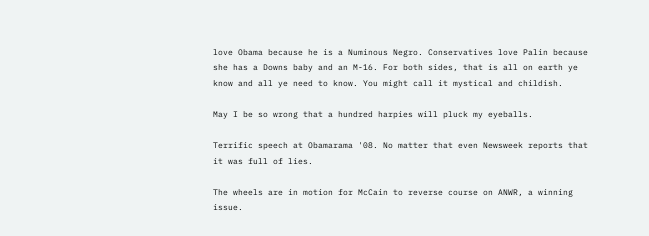love Obama because he is a Numinous Negro. Conservatives love Palin because she has a Downs baby and an M-16. For both sides, that is all on earth ye know and all ye need to know. You might call it mystical and childish.

May I be so wrong that a hundred harpies will pluck my eyeballs.

Terrific speech at Obamarama '08. No matter that even Newsweek reports that it was full of lies.

The wheels are in motion for McCain to reverse course on ANWR, a winning issue.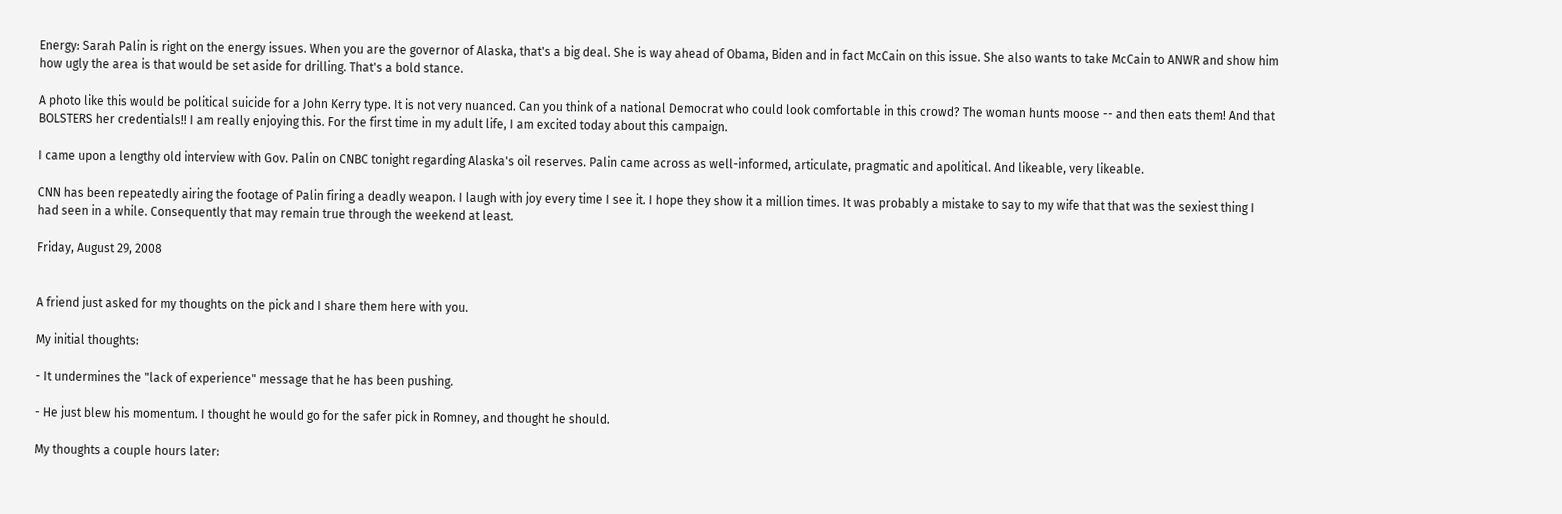Energy: Sarah Palin is right on the energy issues. When you are the governor of Alaska, that's a big deal. She is way ahead of Obama, Biden and in fact McCain on this issue. She also wants to take McCain to ANWR and show him how ugly the area is that would be set aside for drilling. That's a bold stance.

A photo like this would be political suicide for a John Kerry type. It is not very nuanced. Can you think of a national Democrat who could look comfortable in this crowd? The woman hunts moose -- and then eats them! And that BOLSTERS her credentials!! I am really enjoying this. For the first time in my adult life, I am excited today about this campaign.

I came upon a lengthy old interview with Gov. Palin on CNBC tonight regarding Alaska's oil reserves. Palin came across as well-informed, articulate, pragmatic and apolitical. And likeable, very likeable.

CNN has been repeatedly airing the footage of Palin firing a deadly weapon. I laugh with joy every time I see it. I hope they show it a million times. It was probably a mistake to say to my wife that that was the sexiest thing I had seen in a while. Consequently that may remain true through the weekend at least.

Friday, August 29, 2008


A friend just asked for my thoughts on the pick and I share them here with you.

My initial thoughts:

- It undermines the "lack of experience" message that he has been pushing.

- He just blew his momentum. I thought he would go for the safer pick in Romney, and thought he should.

My thoughts a couple hours later: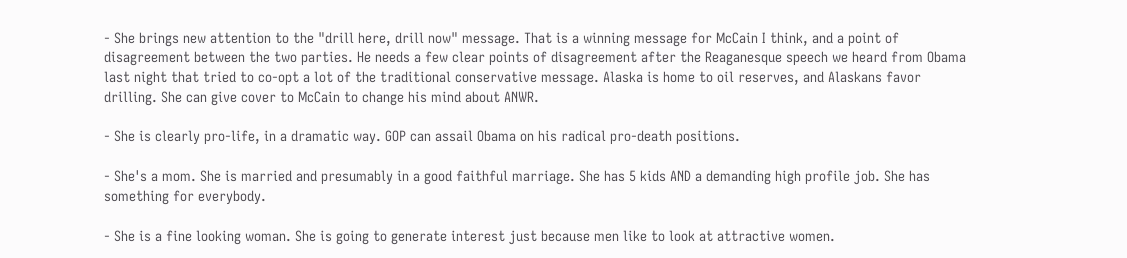- She brings new attention to the "drill here, drill now" message. That is a winning message for McCain I think, and a point of disagreement between the two parties. He needs a few clear points of disagreement after the Reaganesque speech we heard from Obama last night that tried to co-opt a lot of the traditional conservative message. Alaska is home to oil reserves, and Alaskans favor drilling. She can give cover to McCain to change his mind about ANWR.

- She is clearly pro-life, in a dramatic way. GOP can assail Obama on his radical pro-death positions.

- She's a mom. She is married and presumably in a good faithful marriage. She has 5 kids AND a demanding high profile job. She has something for everybody.

- She is a fine looking woman. She is going to generate interest just because men like to look at attractive women.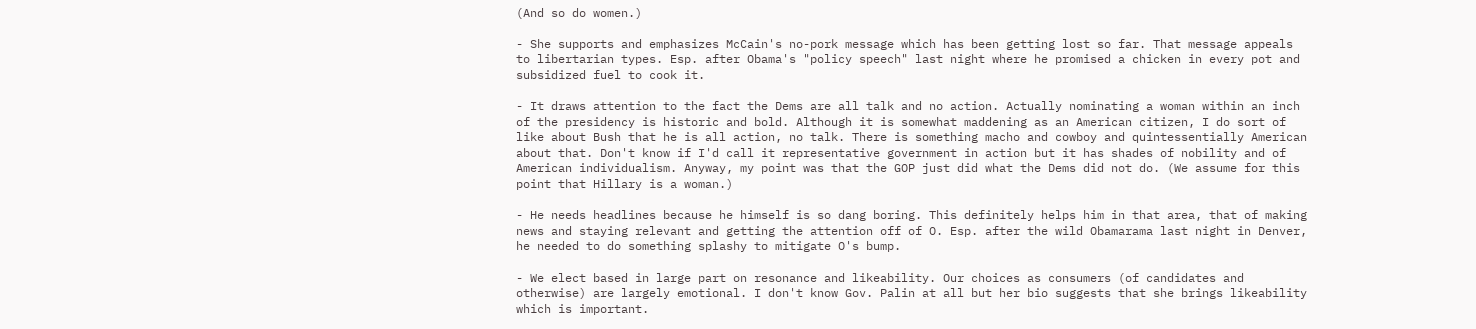(And so do women.)

- She supports and emphasizes McCain's no-pork message which has been getting lost so far. That message appeals to libertarian types. Esp. after Obama's "policy speech" last night where he promised a chicken in every pot and subsidized fuel to cook it.

- It draws attention to the fact the Dems are all talk and no action. Actually nominating a woman within an inch of the presidency is historic and bold. Although it is somewhat maddening as an American citizen, I do sort of like about Bush that he is all action, no talk. There is something macho and cowboy and quintessentially American about that. Don't know if I'd call it representative government in action but it has shades of nobility and of American individualism. Anyway, my point was that the GOP just did what the Dems did not do. (We assume for this point that Hillary is a woman.)

- He needs headlines because he himself is so dang boring. This definitely helps him in that area, that of making news and staying relevant and getting the attention off of O. Esp. after the wild Obamarama last night in Denver, he needed to do something splashy to mitigate O's bump.

- We elect based in large part on resonance and likeability. Our choices as consumers (of candidates and otherwise) are largely emotional. I don't know Gov. Palin at all but her bio suggests that she brings likeability which is important.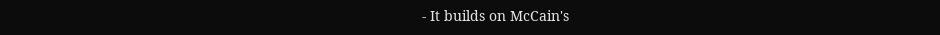- It builds on McCain's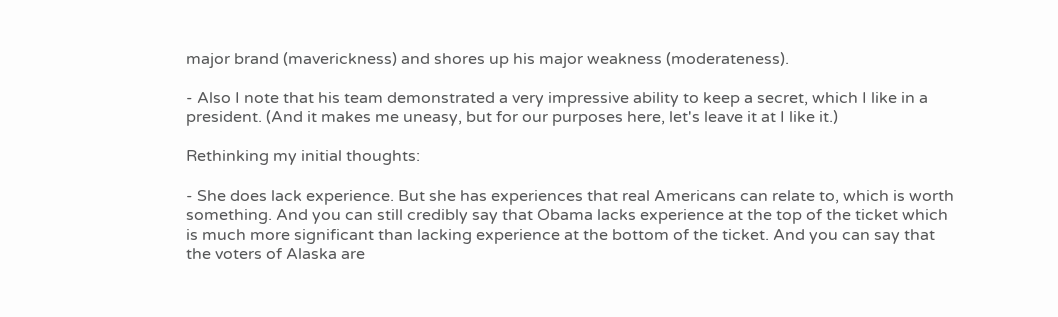major brand (maverickness) and shores up his major weakness (moderateness).

- Also I note that his team demonstrated a very impressive ability to keep a secret, which I like in a president. (And it makes me uneasy, but for our purposes here, let's leave it at I like it.)

Rethinking my initial thoughts:

- She does lack experience. But she has experiences that real Americans can relate to, which is worth something. And you can still credibly say that Obama lacks experience at the top of the ticket which is much more significant than lacking experience at the bottom of the ticket. And you can say that the voters of Alaska are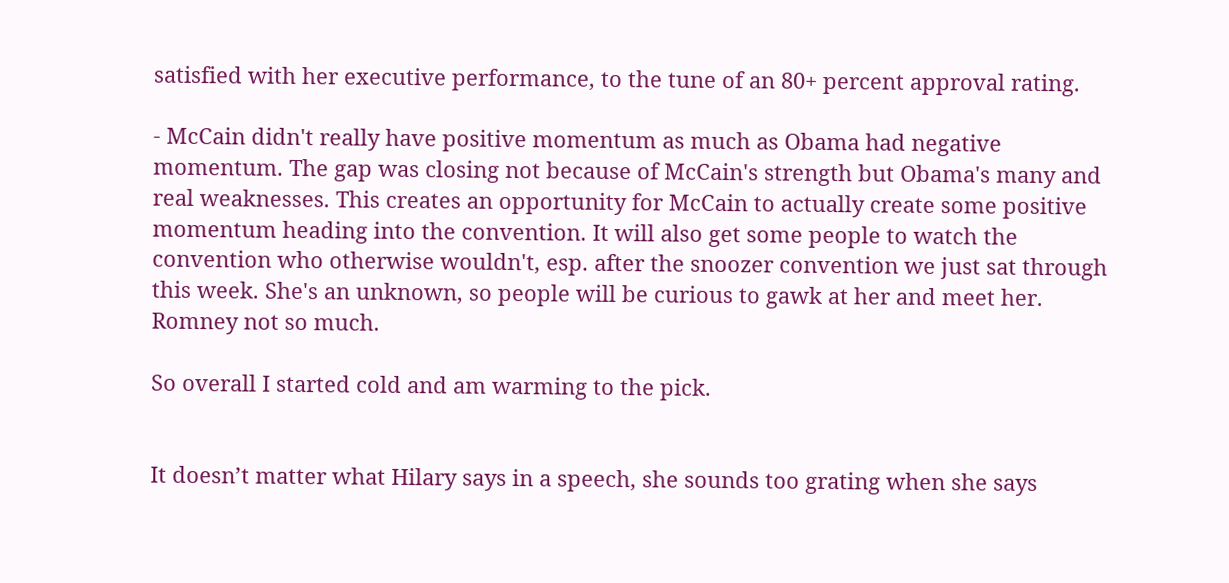satisfied with her executive performance, to the tune of an 80+ percent approval rating.

- McCain didn't really have positive momentum as much as Obama had negative momentum. The gap was closing not because of McCain's strength but Obama's many and real weaknesses. This creates an opportunity for McCain to actually create some positive momentum heading into the convention. It will also get some people to watch the convention who otherwise wouldn't, esp. after the snoozer convention we just sat through this week. She's an unknown, so people will be curious to gawk at her and meet her. Romney not so much.

So overall I started cold and am warming to the pick.


It doesn’t matter what Hilary says in a speech, she sounds too grating when she says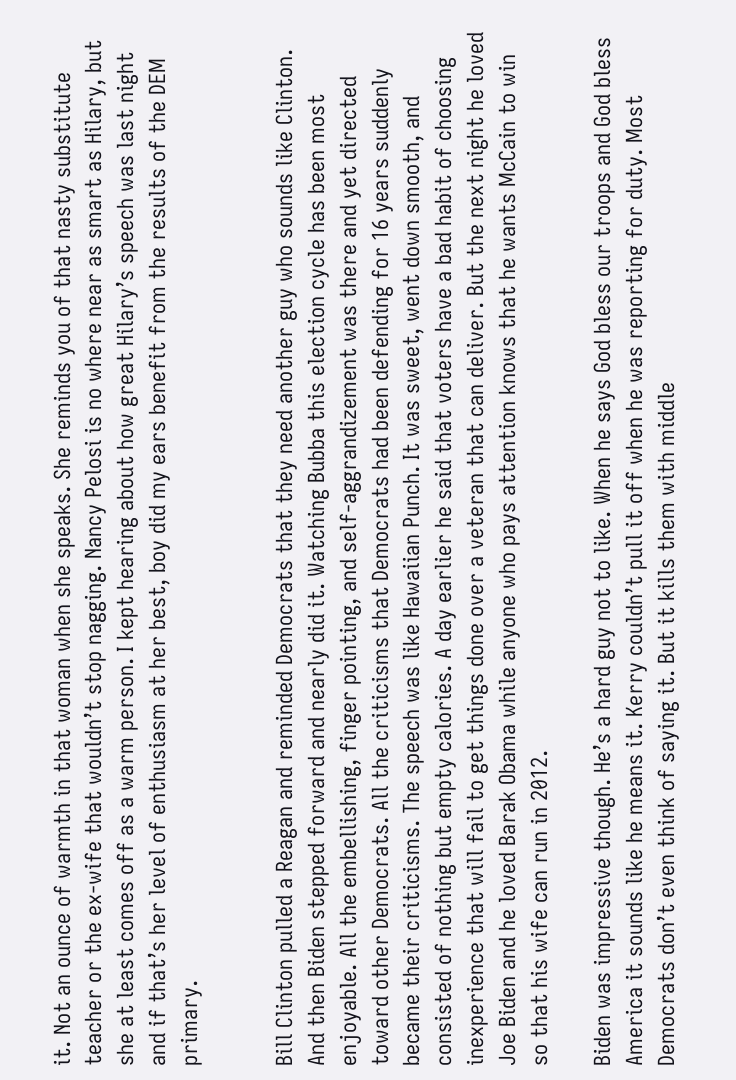it. Not an ounce of warmth in that woman when she speaks. She reminds you of that nasty substitute teacher or the ex-wife that wouldn’t stop nagging. Nancy Pelosi is no where near as smart as Hilary, but she at least comes off as a warm person. I kept hearing about how great Hilary’s speech was last night and if that’s her level of enthusiasm at her best, boy did my ears benefit from the results of the DEM primary.


Bill Clinton pulled a Reagan and reminded Democrats that they need another guy who sounds like Clinton. And then Biden stepped forward and nearly did it. Watching Bubba this election cycle has been most enjoyable. All the embellishing, finger pointing, and self-aggrandizement was there and yet directed toward other Democrats. All the criticisms that Democrats had been defending for 16 years suddenly became their criticisms. The speech was like Hawaiian Punch. It was sweet, went down smooth, and consisted of nothing but empty calories. A day earlier he said that voters have a bad habit of choosing inexperience that will fail to get things done over a veteran that can deliver. But the next night he loved Joe Biden and he loved Barak Obama while anyone who pays attention knows that he wants McCain to win so that his wife can run in 2012.

Biden was impressive though. He’s a hard guy not to like. When he says God bless our troops and God bless America it sounds like he means it. Kerry couldn’t pull it off when he was reporting for duty. Most Democrats don’t even think of saying it. But it kills them with middle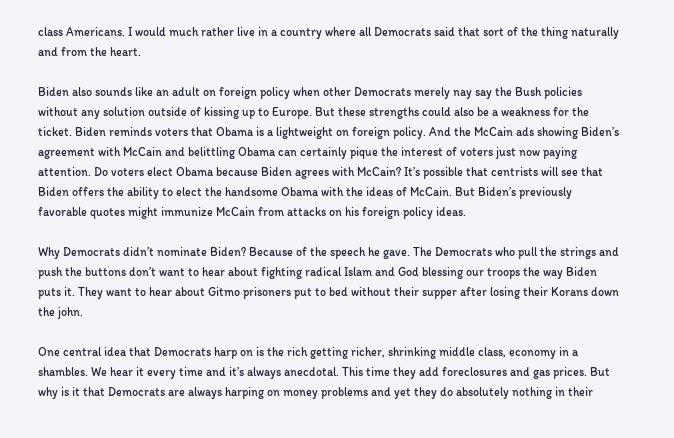class Americans. I would much rather live in a country where all Democrats said that sort of the thing naturally and from the heart.

Biden also sounds like an adult on foreign policy when other Democrats merely nay say the Bush policies without any solution outside of kissing up to Europe. But these strengths could also be a weakness for the ticket. Biden reminds voters that Obama is a lightweight on foreign policy. And the McCain ads showing Biden’s agreement with McCain and belittling Obama can certainly pique the interest of voters just now paying attention. Do voters elect Obama because Biden agrees with McCain? It’s possible that centrists will see that Biden offers the ability to elect the handsome Obama with the ideas of McCain. But Biden’s previously favorable quotes might immunize McCain from attacks on his foreign policy ideas.

Why Democrats didn’t nominate Biden? Because of the speech he gave. The Democrats who pull the strings and push the buttons don’t want to hear about fighting radical Islam and God blessing our troops the way Biden puts it. They want to hear about Gitmo prisoners put to bed without their supper after losing their Korans down the john.

One central idea that Democrats harp on is the rich getting richer, shrinking middle class, economy in a shambles. We hear it every time and it’s always anecdotal. This time they add foreclosures and gas prices. But why is it that Democrats are always harping on money problems and yet they do absolutely nothing in their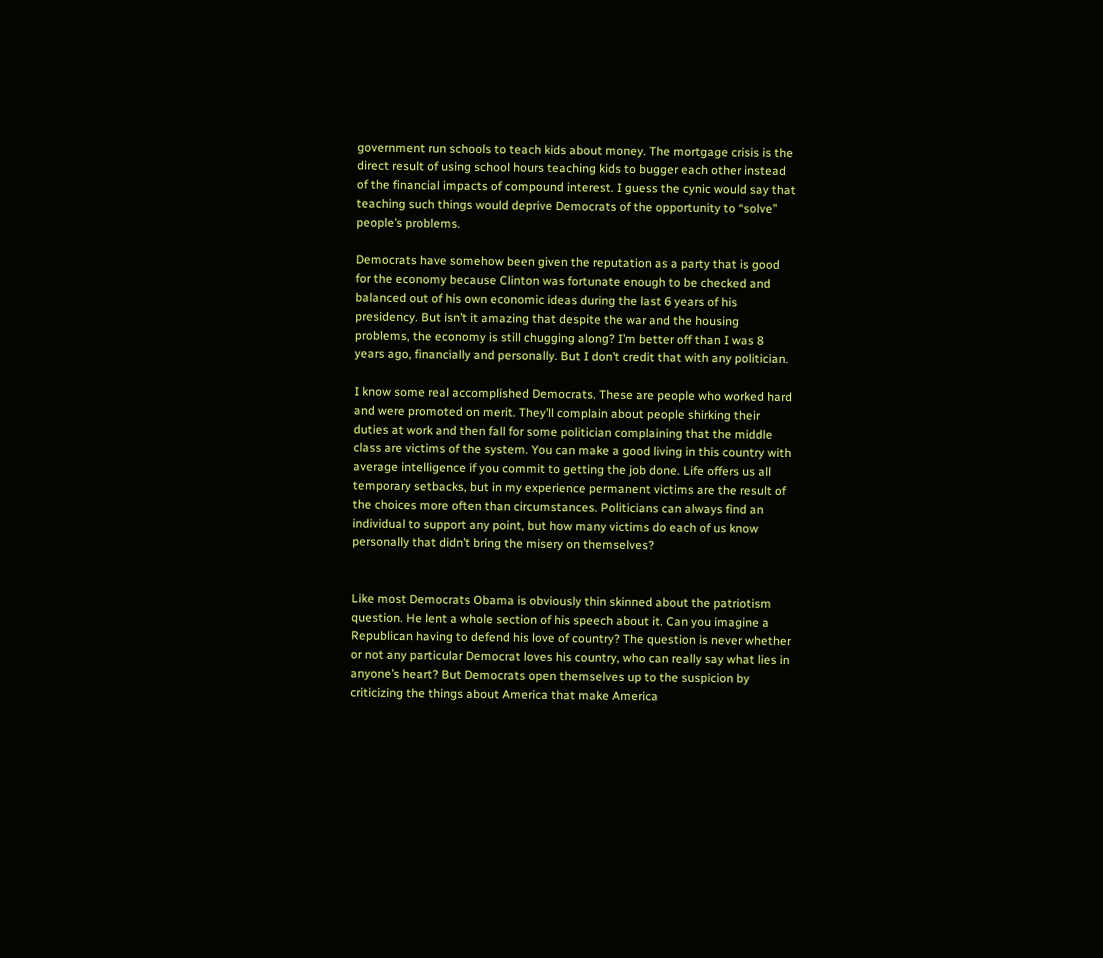government run schools to teach kids about money. The mortgage crisis is the direct result of using school hours teaching kids to bugger each other instead of the financial impacts of compound interest. I guess the cynic would say that teaching such things would deprive Democrats of the opportunity to “solve” people’s problems.

Democrats have somehow been given the reputation as a party that is good for the economy because Clinton was fortunate enough to be checked and balanced out of his own economic ideas during the last 6 years of his presidency. But isn’t it amazing that despite the war and the housing problems, the economy is still chugging along? I’m better off than I was 8 years ago, financially and personally. But I don’t credit that with any politician.

I know some real accomplished Democrats. These are people who worked hard and were promoted on merit. They’ll complain about people shirking their duties at work and then fall for some politician complaining that the middle class are victims of the system. You can make a good living in this country with average intelligence if you commit to getting the job done. Life offers us all temporary setbacks, but in my experience permanent victims are the result of the choices more often than circumstances. Politicians can always find an individual to support any point, but how many victims do each of us know personally that didn’t bring the misery on themselves?


Like most Democrats Obama is obviously thin skinned about the patriotism question. He lent a whole section of his speech about it. Can you imagine a Republican having to defend his love of country? The question is never whether or not any particular Democrat loves his country, who can really say what lies in anyone’s heart? But Democrats open themselves up to the suspicion by criticizing the things about America that make America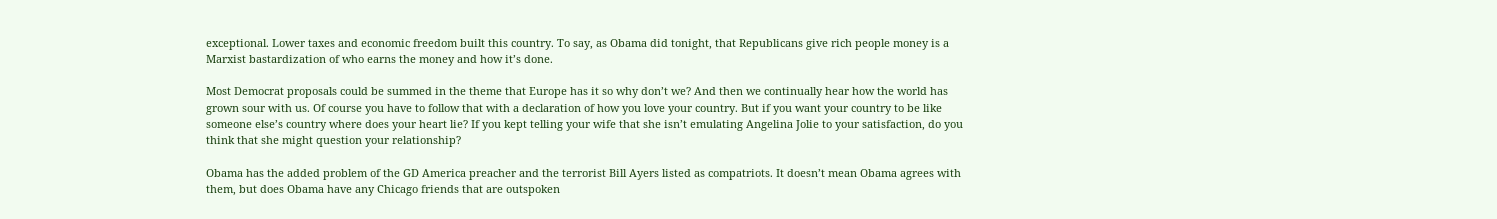exceptional. Lower taxes and economic freedom built this country. To say, as Obama did tonight, that Republicans give rich people money is a Marxist bastardization of who earns the money and how it’s done.

Most Democrat proposals could be summed in the theme that Europe has it so why don’t we? And then we continually hear how the world has grown sour with us. Of course you have to follow that with a declaration of how you love your country. But if you want your country to be like someone else’s country where does your heart lie? If you kept telling your wife that she isn’t emulating Angelina Jolie to your satisfaction, do you think that she might question your relationship?

Obama has the added problem of the GD America preacher and the terrorist Bill Ayers listed as compatriots. It doesn’t mean Obama agrees with them, but does Obama have any Chicago friends that are outspoken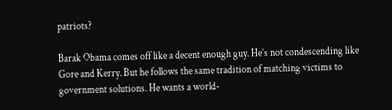patriots?

Barak Obama comes off like a decent enough guy. He’s not condescending like Gore and Kerry. But he follows the same tradition of matching victims to government solutions. He wants a world-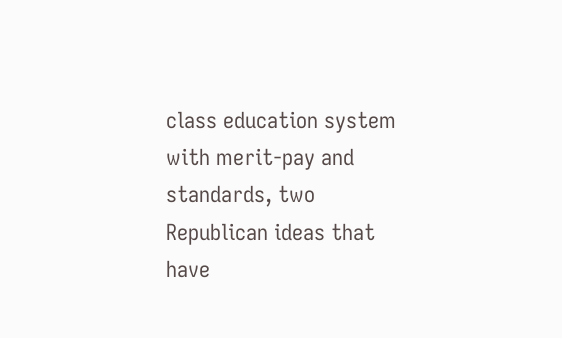class education system with merit-pay and standards, two Republican ideas that have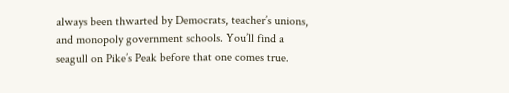always been thwarted by Democrats, teacher’s unions, and monopoly government schools. You’ll find a seagull on Pike’s Peak before that one comes true.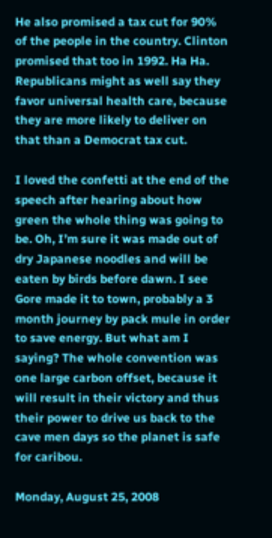He also promised a tax cut for 90% of the people in the country. Clinton promised that too in 1992. Ha Ha. Republicans might as well say they favor universal health care, because they are more likely to deliver on that than a Democrat tax cut.

I loved the confetti at the end of the speech after hearing about how green the whole thing was going to be. Oh, I’m sure it was made out of dry Japanese noodles and will be eaten by birds before dawn. I see Gore made it to town, probably a 3 month journey by pack mule in order to save energy. But what am I saying? The whole convention was one large carbon offset, because it will result in their victory and thus their power to drive us back to the cave men days so the planet is safe for caribou.

Monday, August 25, 2008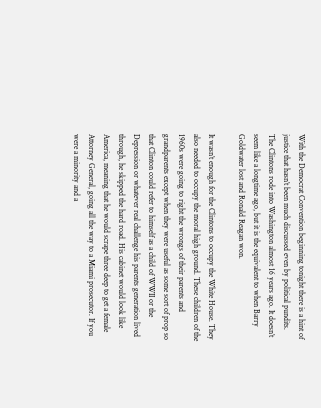With the Democrat Convention beginning tonight there is a hint of justice that hasn’t been much discussed even by political pundits. The Clintons rode into Washington almost 16 years ago. It doesn’t seem like a longtime ago, but it is the equivalent to when Barry Goldwater lost and Ronald Reagan won.

It wasn’t enough for the Clintons to occupy the White House. They also needed to occupy the moral high ground. These children of the 1960s were going to right the wrongs of their parents and grandparents except when they were useful as some sort of prop so that Clinton could refer to himself as a child of WWII or the Depression or whatever real challenge his parents generation lived through, he skipped the hard road. His cabinet would look like America, meaning that he would scrape three deep to get a female Attorney General, going all the way to a Miami prosecutor. If you were a minority and a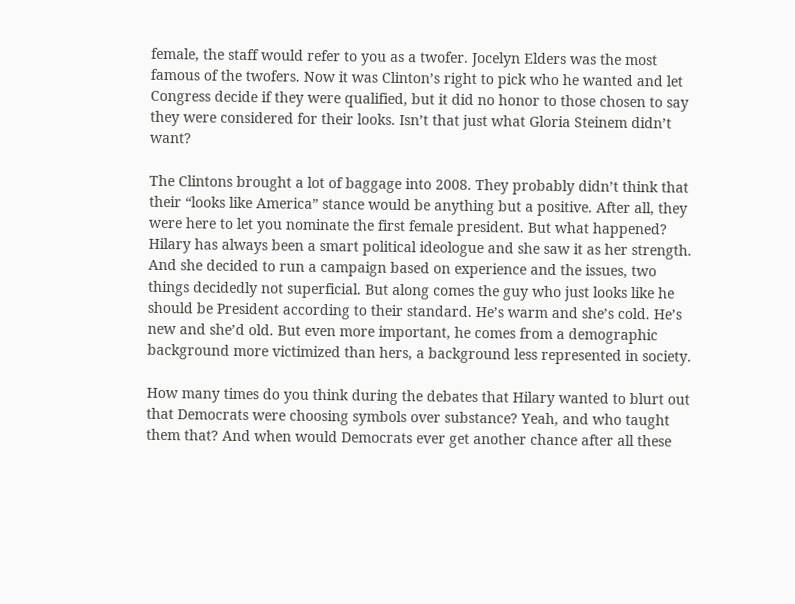female, the staff would refer to you as a twofer. Jocelyn Elders was the most famous of the twofers. Now it was Clinton’s right to pick who he wanted and let Congress decide if they were qualified, but it did no honor to those chosen to say they were considered for their looks. Isn’t that just what Gloria Steinem didn’t want?

The Clintons brought a lot of baggage into 2008. They probably didn’t think that their “looks like America” stance would be anything but a positive. After all, they were here to let you nominate the first female president. But what happened? Hilary has always been a smart political ideologue and she saw it as her strength. And she decided to run a campaign based on experience and the issues, two things decidedly not superficial. But along comes the guy who just looks like he should be President according to their standard. He’s warm and she’s cold. He’s new and she’d old. But even more important, he comes from a demographic background more victimized than hers, a background less represented in society.

How many times do you think during the debates that Hilary wanted to blurt out that Democrats were choosing symbols over substance? Yeah, and who taught them that? And when would Democrats ever get another chance after all these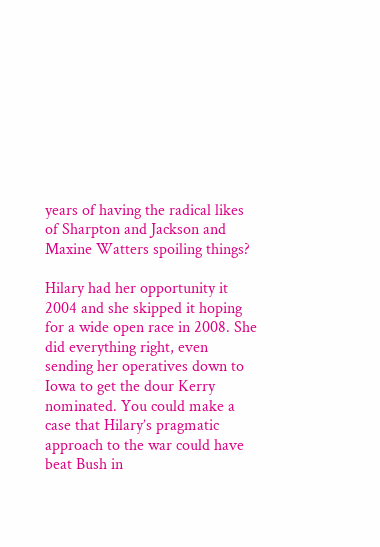years of having the radical likes of Sharpton and Jackson and Maxine Watters spoiling things?

Hilary had her opportunity it 2004 and she skipped it hoping for a wide open race in 2008. She did everything right, even sending her operatives down to Iowa to get the dour Kerry nominated. You could make a case that Hilary’s pragmatic approach to the war could have beat Bush in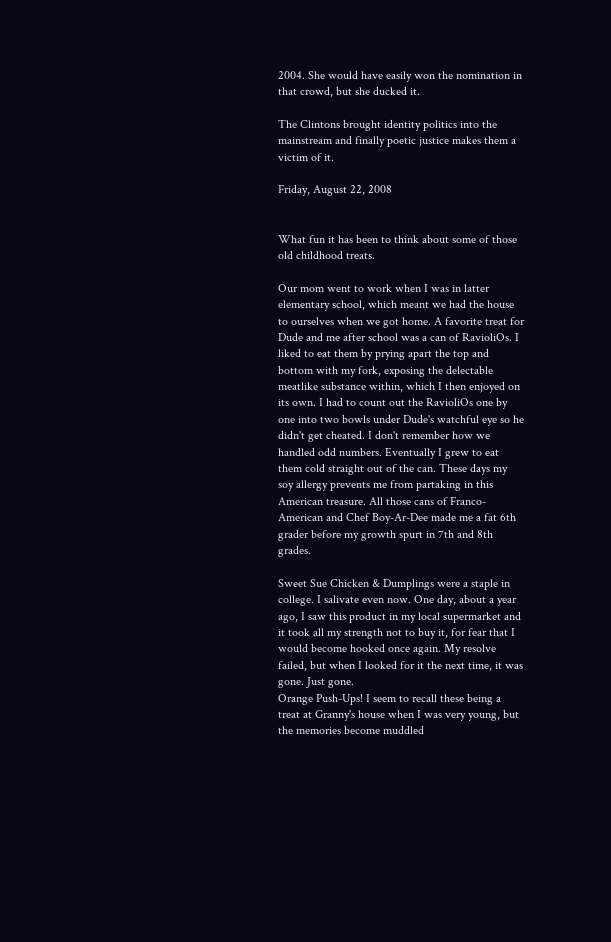2004. She would have easily won the nomination in that crowd, but she ducked it.

The Clintons brought identity politics into the mainstream and finally poetic justice makes them a victim of it.

Friday, August 22, 2008


What fun it has been to think about some of those old childhood treats.

Our mom went to work when I was in latter elementary school, which meant we had the house to ourselves when we got home. A favorite treat for Dude and me after school was a can of RavioliOs. I liked to eat them by prying apart the top and bottom with my fork, exposing the delectable meatlike substance within, which I then enjoyed on its own. I had to count out the RavioliOs one by one into two bowls under Dude's watchful eye so he didn't get cheated. I don't remember how we handled odd numbers. Eventually I grew to eat them cold straight out of the can. These days my soy allergy prevents me from partaking in this American treasure. All those cans of Franco-American and Chef Boy-Ar-Dee made me a fat 6th grader before my growth spurt in 7th and 8th grades.

Sweet Sue Chicken & Dumplings were a staple in college. I salivate even now. One day, about a year ago, I saw this product in my local supermarket and it took all my strength not to buy it, for fear that I would become hooked once again. My resolve failed, but when I looked for it the next time, it was gone. Just gone.
Orange Push-Ups! I seem to recall these being a treat at Granny's house when I was very young, but the memories become muddled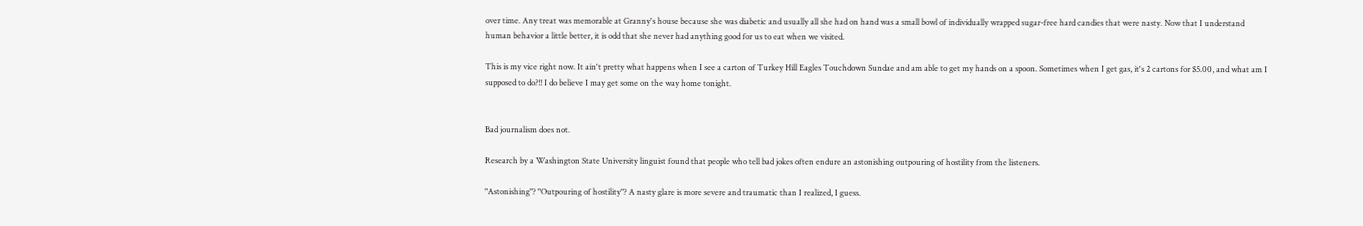over time. Any treat was memorable at Granny's house because she was diabetic and usually all she had on hand was a small bowl of individually wrapped sugar-free hard candies that were nasty. Now that I understand human behavior a little better, it is odd that she never had anything good for us to eat when we visited.

This is my vice right now. It ain't pretty what happens when I see a carton of Turkey Hill Eagles Touchdown Sundae and am able to get my hands on a spoon. Sometimes when I get gas, it's 2 cartons for $5.00, and what am I supposed to do?!! I do believe I may get some on the way home tonight.


Bad journalism does not.

Research by a Washington State University linguist found that people who tell bad jokes often endure an astonishing outpouring of hostility from the listeners.

"Astonishing"? "Outpouring of hostility"? A nasty glare is more severe and traumatic than I realized, I guess.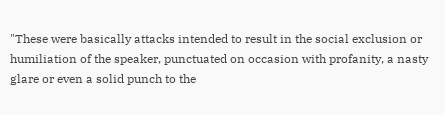"These were basically attacks intended to result in the social exclusion or humiliation of the speaker, punctuated on occasion with profanity, a nasty glare or even a solid punch to the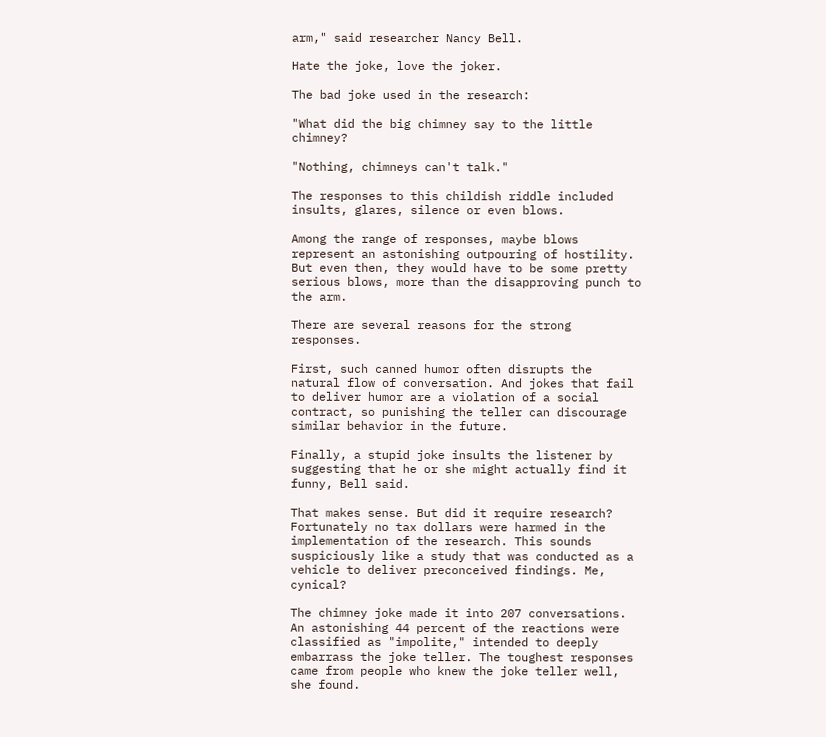arm," said researcher Nancy Bell.

Hate the joke, love the joker.

The bad joke used in the research:

"What did the big chimney say to the little chimney?

"Nothing, chimneys can't talk."

The responses to this childish riddle included insults, glares, silence or even blows.

Among the range of responses, maybe blows represent an astonishing outpouring of hostility. But even then, they would have to be some pretty serious blows, more than the disapproving punch to the arm.

There are several reasons for the strong responses.

First, such canned humor often disrupts the natural flow of conversation. And jokes that fail to deliver humor are a violation of a social contract, so punishing the teller can discourage similar behavior in the future.

Finally, a stupid joke insults the listener by suggesting that he or she might actually find it funny, Bell said.

That makes sense. But did it require research? Fortunately no tax dollars were harmed in the implementation of the research. This sounds suspiciously like a study that was conducted as a vehicle to deliver preconceived findings. Me, cynical?

The chimney joke made it into 207 conversations. An astonishing 44 percent of the reactions were classified as "impolite," intended to deeply embarrass the joke teller. The toughest responses came from people who knew the joke teller well, she found.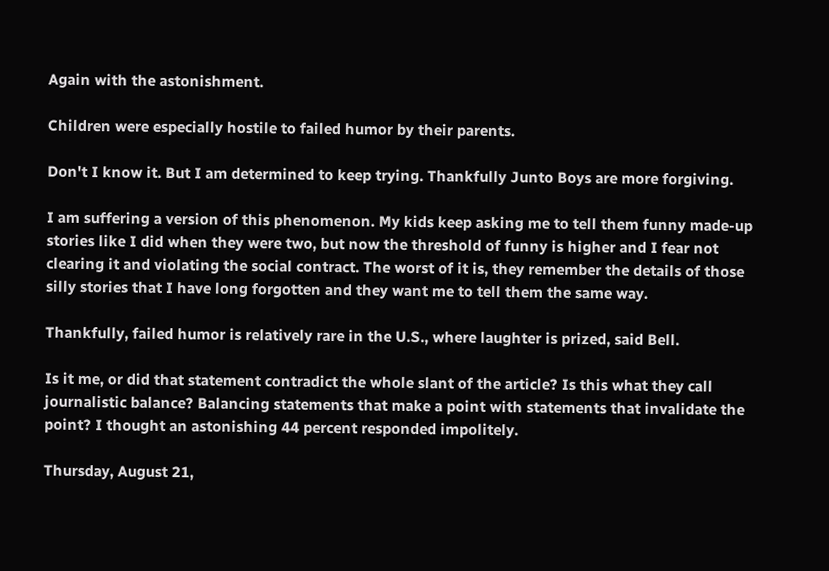Again with the astonishment.

Children were especially hostile to failed humor by their parents.

Don't I know it. But I am determined to keep trying. Thankfully Junto Boys are more forgiving.

I am suffering a version of this phenomenon. My kids keep asking me to tell them funny made-up stories like I did when they were two, but now the threshold of funny is higher and I fear not clearing it and violating the social contract. The worst of it is, they remember the details of those silly stories that I have long forgotten and they want me to tell them the same way.

Thankfully, failed humor is relatively rare in the U.S., where laughter is prized, said Bell.

Is it me, or did that statement contradict the whole slant of the article? Is this what they call journalistic balance? Balancing statements that make a point with statements that invalidate the point? I thought an astonishing 44 percent responded impolitely.

Thursday, August 21,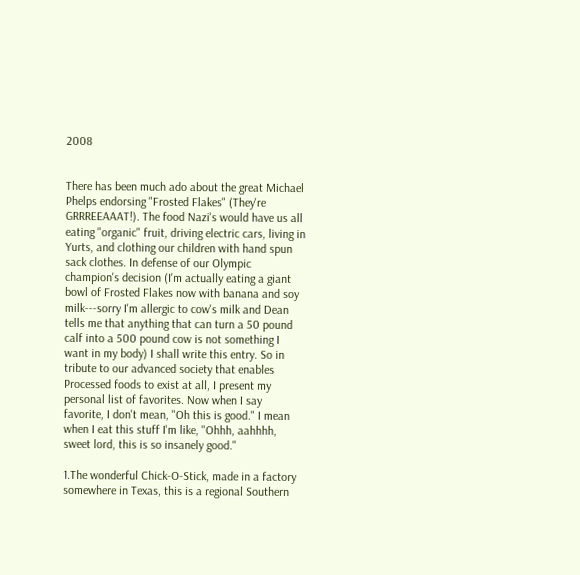2008


There has been much ado about the great Michael Phelps endorsing "Frosted Flakes" (They're GRRREEAAAT!). The food Nazi's would have us all eating "organic" fruit, driving electric cars, living in Yurts, and clothing our children with hand spun sack clothes. In defense of our Olympic champion's decision (I'm actually eating a giant bowl of Frosted Flakes now with banana and soy milk---sorry I'm allergic to cow's milk and Dean tells me that anything that can turn a 50 pound calf into a 500 pound cow is not something I want in my body) I shall write this entry. So in tribute to our advanced society that enables Processed foods to exist at all, I present my personal list of favorites. Now when I say favorite, I don't mean, "Oh this is good." I mean when I eat this stuff I'm like, "Ohhh, aahhhh, sweet lord, this is so insanely good."

1.The wonderful Chick-O-Stick, made in a factory somewhere in Texas, this is a regional Southern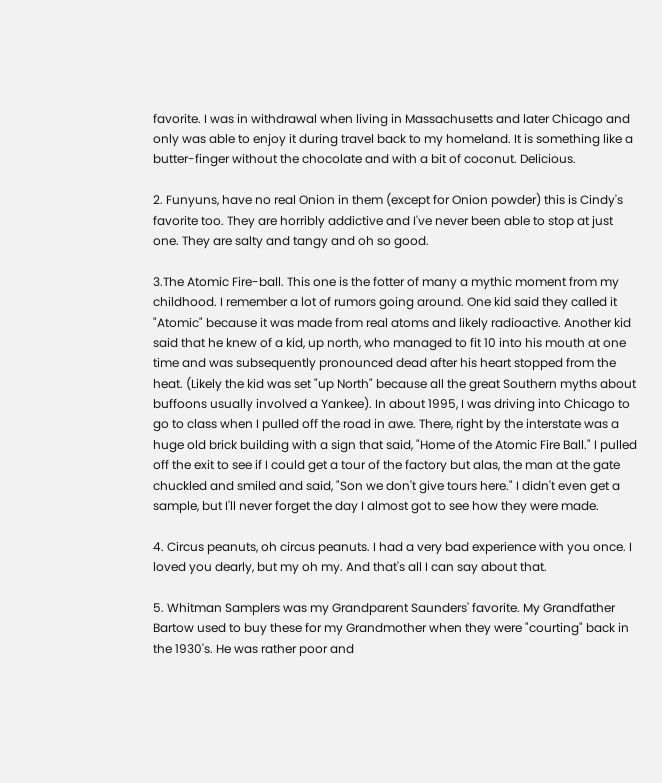favorite. I was in withdrawal when living in Massachusetts and later Chicago and only was able to enjoy it during travel back to my homeland. It is something like a butter-finger without the chocolate and with a bit of coconut. Delicious.

2. Funyuns, have no real Onion in them (except for Onion powder) this is Cindy's favorite too. They are horribly addictive and I've never been able to stop at just one. They are salty and tangy and oh so good.

3.The Atomic Fire-ball. This one is the fotter of many a mythic moment from my childhood. I remember a lot of rumors going around. One kid said they called it "Atomic" because it was made from real atoms and likely radioactive. Another kid said that he knew of a kid, up north, who managed to fit 10 into his mouth at one time and was subsequently pronounced dead after his heart stopped from the heat. (Likely the kid was set "up North" because all the great Southern myths about buffoons usually involved a Yankee). In about 1995, I was driving into Chicago to go to class when I pulled off the road in awe. There, right by the interstate was a huge old brick building with a sign that said, "Home of the Atomic Fire Ball." I pulled off the exit to see if I could get a tour of the factory but alas, the man at the gate chuckled and smiled and said, "Son we don't give tours here." I didn't even get a sample, but I'll never forget the day I almost got to see how they were made.

4. Circus peanuts, oh circus peanuts. I had a very bad experience with you once. I loved you dearly, but my oh my. And that's all I can say about that.

5. Whitman Samplers was my Grandparent Saunders' favorite. My Grandfather Bartow used to buy these for my Grandmother when they were "courting" back in the 1930's. He was rather poor and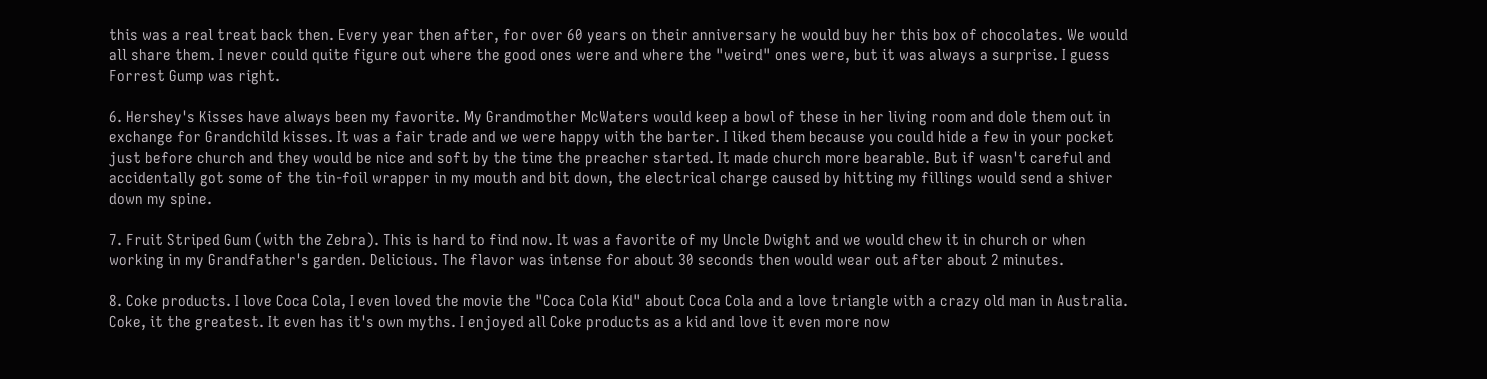this was a real treat back then. Every year then after, for over 60 years on their anniversary he would buy her this box of chocolates. We would all share them. I never could quite figure out where the good ones were and where the "weird" ones were, but it was always a surprise. I guess Forrest Gump was right.

6. Hershey's Kisses have always been my favorite. My Grandmother McWaters would keep a bowl of these in her living room and dole them out in exchange for Grandchild kisses. It was a fair trade and we were happy with the barter. I liked them because you could hide a few in your pocket just before church and they would be nice and soft by the time the preacher started. It made church more bearable. But if wasn't careful and accidentally got some of the tin-foil wrapper in my mouth and bit down, the electrical charge caused by hitting my fillings would send a shiver down my spine.

7. Fruit Striped Gum (with the Zebra). This is hard to find now. It was a favorite of my Uncle Dwight and we would chew it in church or when working in my Grandfather's garden. Delicious. The flavor was intense for about 30 seconds then would wear out after about 2 minutes.

8. Coke products. I love Coca Cola, I even loved the movie the "Coca Cola Kid" about Coca Cola and a love triangle with a crazy old man in Australia. Coke, it the greatest. It even has it's own myths. I enjoyed all Coke products as a kid and love it even more now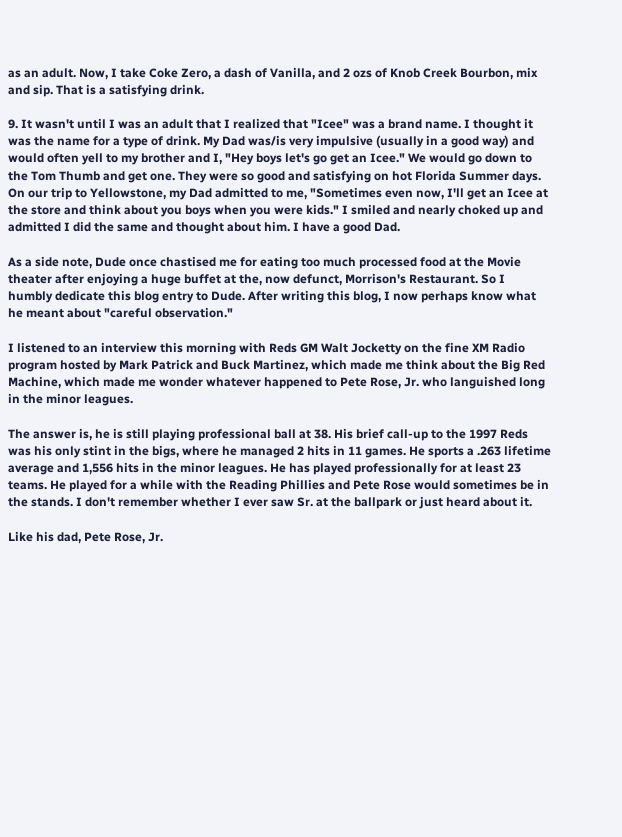as an adult. Now, I take Coke Zero, a dash of Vanilla, and 2 ozs of Knob Creek Bourbon, mix and sip. That is a satisfying drink.

9. It wasn't until I was an adult that I realized that "Icee" was a brand name. I thought it was the name for a type of drink. My Dad was/is very impulsive (usually in a good way) and would often yell to my brother and I, "Hey boys let's go get an Icee." We would go down to the Tom Thumb and get one. They were so good and satisfying on hot Florida Summer days. On our trip to Yellowstone, my Dad admitted to me, "Sometimes even now, I'll get an Icee at the store and think about you boys when you were kids." I smiled and nearly choked up and admitted I did the same and thought about him. I have a good Dad.

As a side note, Dude once chastised me for eating too much processed food at the Movie theater after enjoying a huge buffet at the, now defunct, Morrison's Restaurant. So I humbly dedicate this blog entry to Dude. After writing this blog, I now perhaps know what he meant about "careful observation."

I listened to an interview this morning with Reds GM Walt Jocketty on the fine XM Radio program hosted by Mark Patrick and Buck Martinez, which made me think about the Big Red Machine, which made me wonder whatever happened to Pete Rose, Jr. who languished long in the minor leagues.

The answer is, he is still playing professional ball at 38. His brief call-up to the 1997 Reds was his only stint in the bigs, where he managed 2 hits in 11 games. He sports a .263 lifetime average and 1,556 hits in the minor leagues. He has played professionally for at least 23 teams. He played for a while with the Reading Phillies and Pete Rose would sometimes be in the stands. I don't remember whether I ever saw Sr. at the ballpark or just heard about it.

Like his dad, Pete Rose, Jr.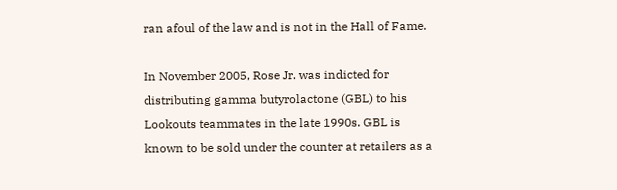ran afoul of the law and is not in the Hall of Fame.

In November 2005, Rose Jr. was indicted for distributing gamma butyrolactone (GBL) to his Lookouts teammates in the late 1990s. GBL is known to be sold under the counter at retailers as a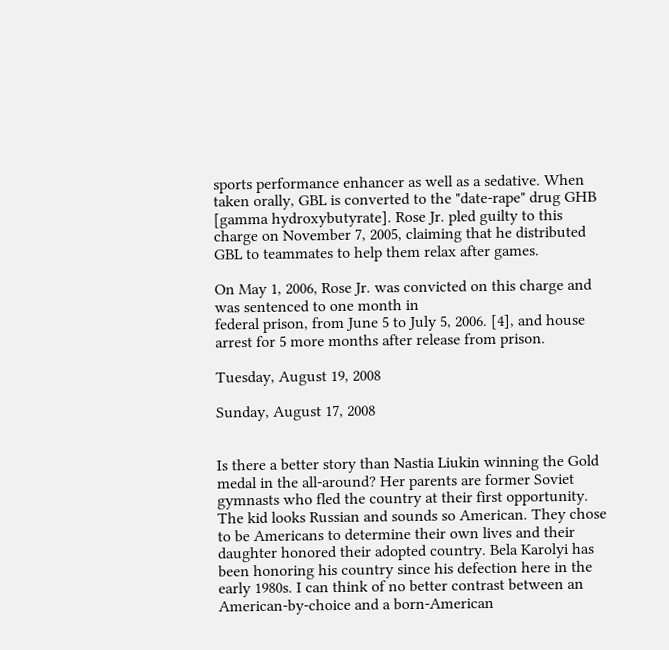sports performance enhancer as well as a sedative. When taken orally, GBL is converted to the "date-rape" drug GHB [gamma hydroxybutyrate]. Rose Jr. pled guilty to this charge on November 7, 2005, claiming that he distributed GBL to teammates to help them relax after games.

On May 1, 2006, Rose Jr. was convicted on this charge and was sentenced to one month in
federal prison, from June 5 to July 5, 2006. [4], and house arrest for 5 more months after release from prison.

Tuesday, August 19, 2008

Sunday, August 17, 2008


Is there a better story than Nastia Liukin winning the Gold medal in the all-around? Her parents are former Soviet gymnasts who fled the country at their first opportunity. The kid looks Russian and sounds so American. They chose to be Americans to determine their own lives and their daughter honored their adopted country. Bela Karolyi has been honoring his country since his defection here in the early 1980s. I can think of no better contrast between an American-by-choice and a born-American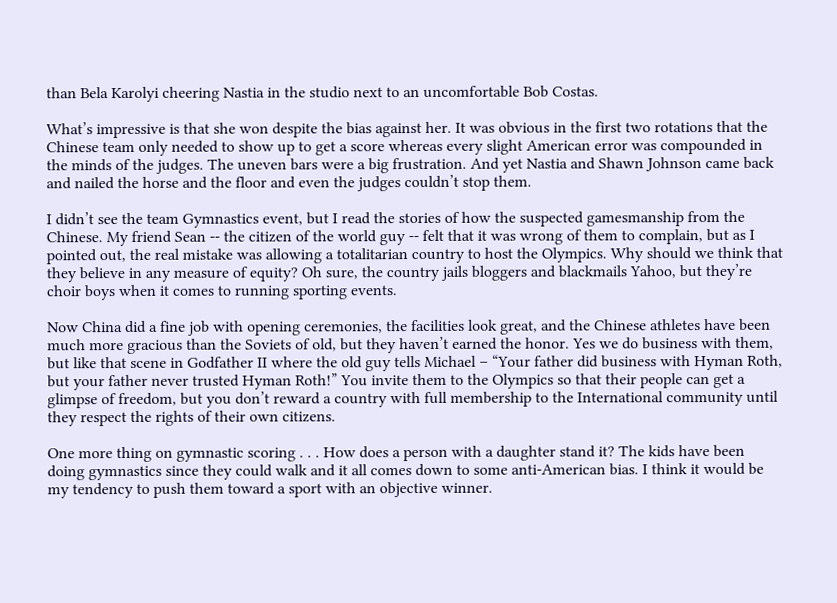than Bela Karolyi cheering Nastia in the studio next to an uncomfortable Bob Costas.

What’s impressive is that she won despite the bias against her. It was obvious in the first two rotations that the Chinese team only needed to show up to get a score whereas every slight American error was compounded in the minds of the judges. The uneven bars were a big frustration. And yet Nastia and Shawn Johnson came back and nailed the horse and the floor and even the judges couldn’t stop them.

I didn’t see the team Gymnastics event, but I read the stories of how the suspected gamesmanship from the Chinese. My friend Sean -- the citizen of the world guy -- felt that it was wrong of them to complain, but as I pointed out, the real mistake was allowing a totalitarian country to host the Olympics. Why should we think that they believe in any measure of equity? Oh sure, the country jails bloggers and blackmails Yahoo, but they’re choir boys when it comes to running sporting events.

Now China did a fine job with opening ceremonies, the facilities look great, and the Chinese athletes have been much more gracious than the Soviets of old, but they haven’t earned the honor. Yes we do business with them, but like that scene in Godfather II where the old guy tells Michael – “Your father did business with Hyman Roth, but your father never trusted Hyman Roth!” You invite them to the Olympics so that their people can get a glimpse of freedom, but you don’t reward a country with full membership to the International community until they respect the rights of their own citizens.

One more thing on gymnastic scoring . . . How does a person with a daughter stand it? The kids have been doing gymnastics since they could walk and it all comes down to some anti-American bias. I think it would be my tendency to push them toward a sport with an objective winner.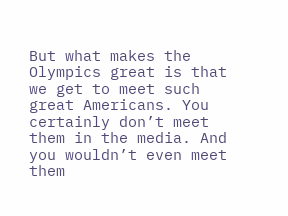But what makes the Olympics great is that we get to meet such great Americans. You certainly don’t meet them in the media. And you wouldn’t even meet them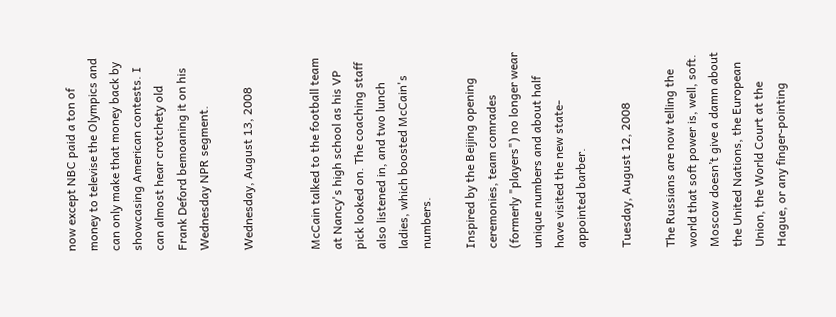now except NBC paid a ton of money to televise the Olympics and can only make that money back by showcasing American contests. I can almost hear crotchety old Frank Deford bemoaning it on his Wednesday NPR segment.

Wednesday, August 13, 2008


McCain talked to the football team at Nancy's high school as his VP pick looked on. The coaching staff also listened in, and two lunch ladies, which boosted McCain's numbers.

Inspired by the Beijing opening ceremonies, team comrades (formerly "players") no longer wear unique numbers and about half have visited the new state-appointed barber.

Tuesday, August 12, 2008

The Russians are now telling the world that soft power is, well, soft. Moscow doesn’t give a damn about the United Nations, the European Union, the World Court at the Hague, or any finger-pointing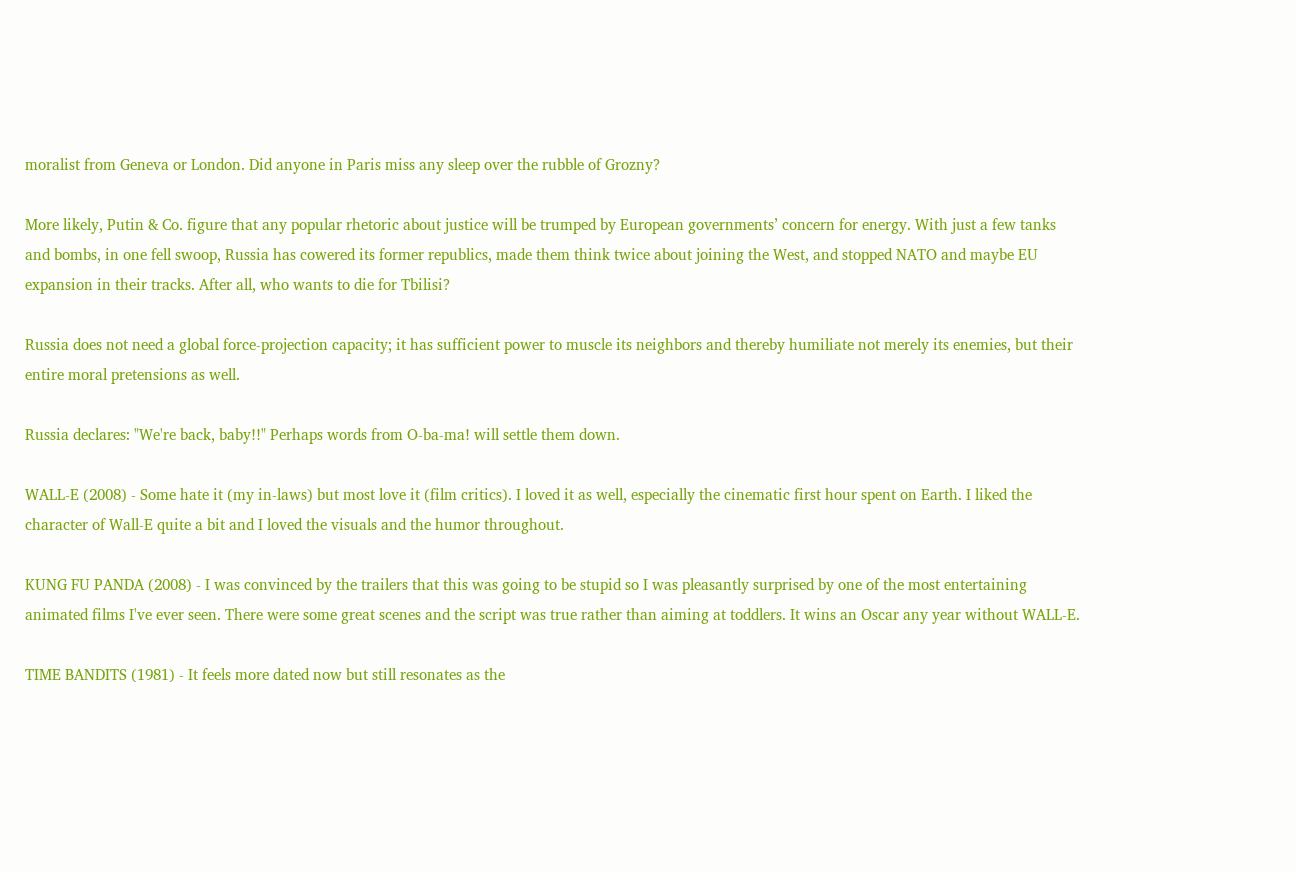moralist from Geneva or London. Did anyone in Paris miss any sleep over the rubble of Grozny?

More likely, Putin & Co. figure that any popular rhetoric about justice will be trumped by European governments’ concern for energy. With just a few tanks and bombs, in one fell swoop, Russia has cowered its former republics, made them think twice about joining the West, and stopped NATO and maybe EU expansion in their tracks. After all, who wants to die for Tbilisi?

Russia does not need a global force-projection capacity; it has sufficient power to muscle its neighbors and thereby humiliate not merely its enemies, but their entire moral pretensions as well.

Russia declares: "We're back, baby!!" Perhaps words from O-ba-ma! will settle them down.

WALL-E (2008) - Some hate it (my in-laws) but most love it (film critics). I loved it as well, especially the cinematic first hour spent on Earth. I liked the character of Wall-E quite a bit and I loved the visuals and the humor throughout.

KUNG FU PANDA (2008) - I was convinced by the trailers that this was going to be stupid so I was pleasantly surprised by one of the most entertaining animated films I've ever seen. There were some great scenes and the script was true rather than aiming at toddlers. It wins an Oscar any year without WALL-E.

TIME BANDITS (1981) - It feels more dated now but still resonates as the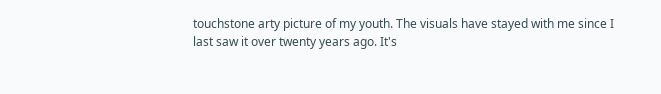touchstone arty picture of my youth. The visuals have stayed with me since I last saw it over twenty years ago. It's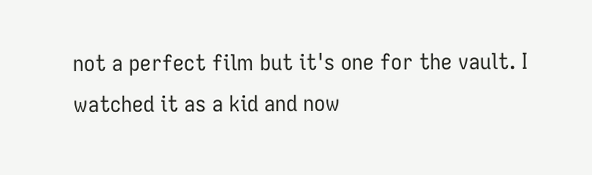not a perfect film but it's one for the vault. I watched it as a kid and now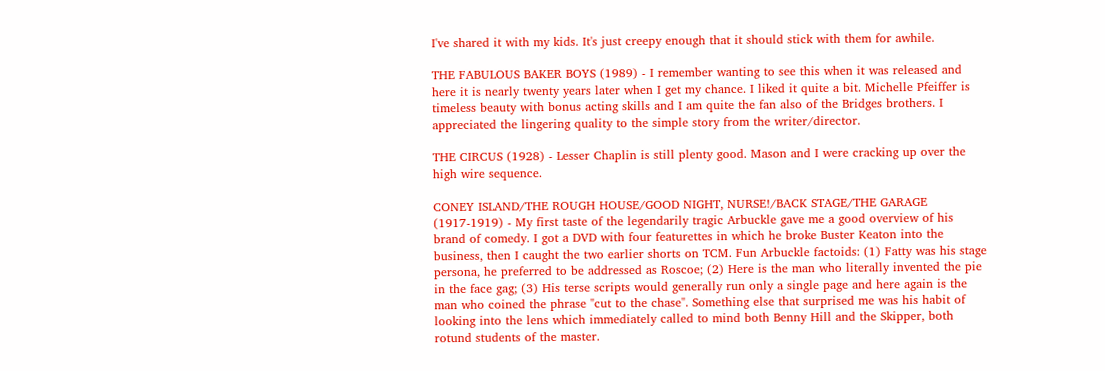I've shared it with my kids. It's just creepy enough that it should stick with them for awhile.

THE FABULOUS BAKER BOYS (1989) - I remember wanting to see this when it was released and here it is nearly twenty years later when I get my chance. I liked it quite a bit. Michelle Pfeiffer is timeless beauty with bonus acting skills and I am quite the fan also of the Bridges brothers. I appreciated the lingering quality to the simple story from the writer/director.

THE CIRCUS (1928) - Lesser Chaplin is still plenty good. Mason and I were cracking up over the high wire sequence.

CONEY ISLAND/THE ROUGH HOUSE/GOOD NIGHT, NURSE!/BACK STAGE/THE GARAGE (1917-1919) - My first taste of the legendarily tragic Arbuckle gave me a good overview of his brand of comedy. I got a DVD with four featurettes in which he broke Buster Keaton into the business, then I caught the two earlier shorts on TCM. Fun Arbuckle factoids: (1) Fatty was his stage persona, he preferred to be addressed as Roscoe; (2) Here is the man who literally invented the pie in the face gag; (3) His terse scripts would generally run only a single page and here again is the man who coined the phrase "cut to the chase". Something else that surprised me was his habit of looking into the lens which immediately called to mind both Benny Hill and the Skipper, both rotund students of the master.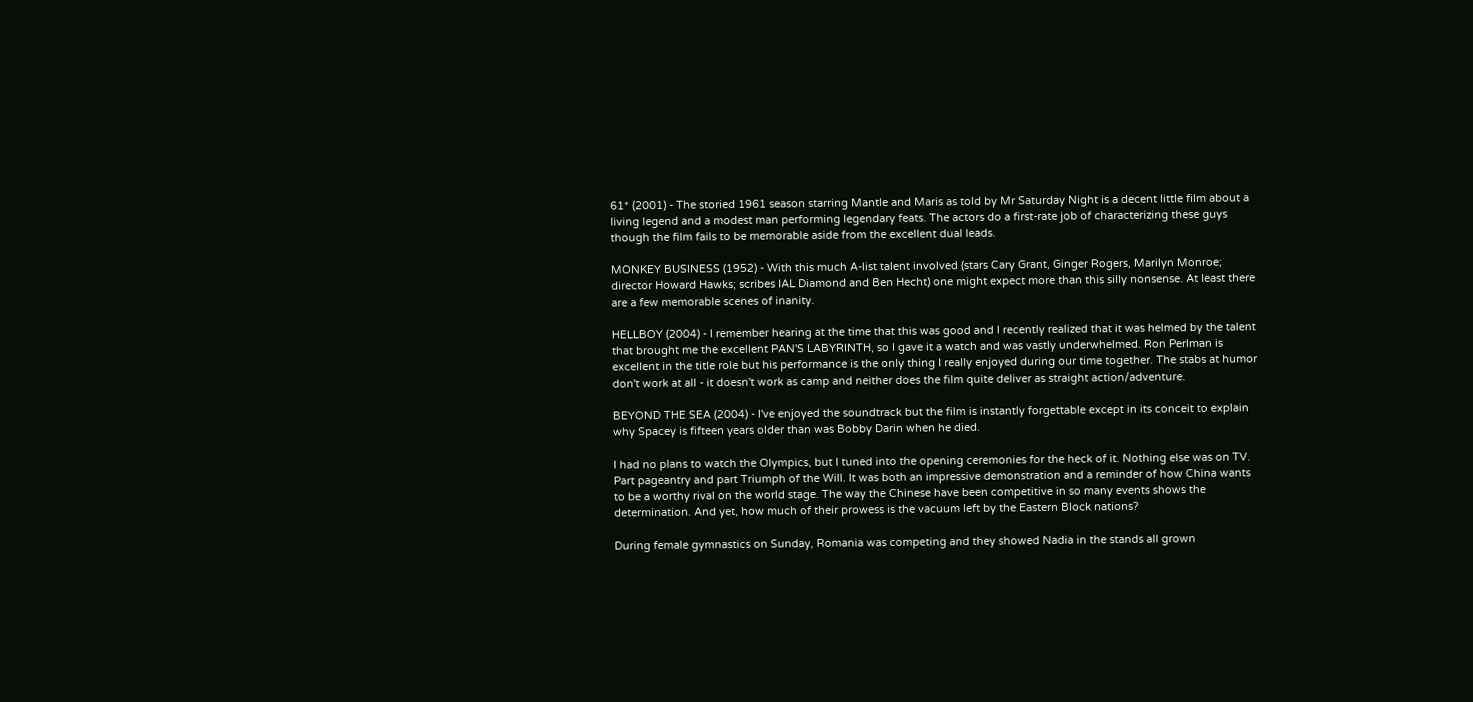61* (2001) - The storied 1961 season starring Mantle and Maris as told by Mr Saturday Night is a decent little film about a living legend and a modest man performing legendary feats. The actors do a first-rate job of characterizing these guys though the film fails to be memorable aside from the excellent dual leads.

MONKEY BUSINESS (1952) - With this much A-list talent involved (stars Cary Grant, Ginger Rogers, Marilyn Monroe; director Howard Hawks; scribes IAL Diamond and Ben Hecht) one might expect more than this silly nonsense. At least there are a few memorable scenes of inanity.

HELLBOY (2004) - I remember hearing at the time that this was good and I recently realized that it was helmed by the talent that brought me the excellent PAN'S LABYRINTH, so I gave it a watch and was vastly underwhelmed. Ron Perlman is excellent in the title role but his performance is the only thing I really enjoyed during our time together. The stabs at humor don't work at all - it doesn't work as camp and neither does the film quite deliver as straight action/adventure.

BEYOND THE SEA (2004) - I've enjoyed the soundtrack but the film is instantly forgettable except in its conceit to explain why Spacey is fifteen years older than was Bobby Darin when he died.

I had no plans to watch the Olympics, but I tuned into the opening ceremonies for the heck of it. Nothing else was on TV. Part pageantry and part Triumph of the Will. It was both an impressive demonstration and a reminder of how China wants to be a worthy rival on the world stage. The way the Chinese have been competitive in so many events shows the determination. And yet, how much of their prowess is the vacuum left by the Eastern Block nations?

During female gymnastics on Sunday, Romania was competing and they showed Nadia in the stands all grown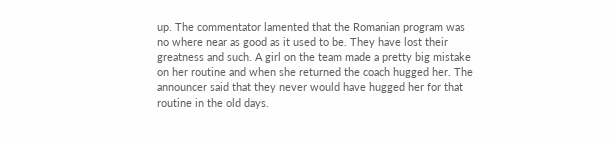up. The commentator lamented that the Romanian program was no where near as good as it used to be. They have lost their greatness and such. A girl on the team made a pretty big mistake on her routine and when she returned the coach hugged her. The announcer said that they never would have hugged her for that routine in the old days.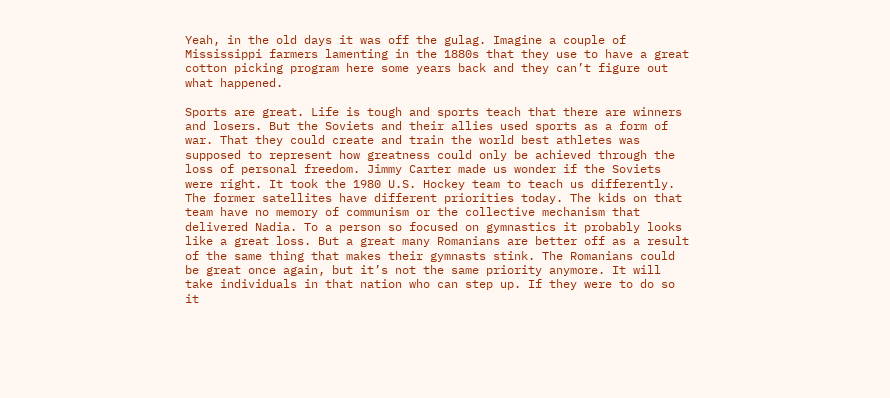Yeah, in the old days it was off the gulag. Imagine a couple of Mississippi farmers lamenting in the 1880s that they use to have a great cotton picking program here some years back and they can’t figure out what happened.

Sports are great. Life is tough and sports teach that there are winners and losers. But the Soviets and their allies used sports as a form of war. That they could create and train the world best athletes was supposed to represent how greatness could only be achieved through the loss of personal freedom. Jimmy Carter made us wonder if the Soviets were right. It took the 1980 U.S. Hockey team to teach us differently. The former satellites have different priorities today. The kids on that team have no memory of communism or the collective mechanism that delivered Nadia. To a person so focused on gymnastics it probably looks like a great loss. But a great many Romanians are better off as a result of the same thing that makes their gymnasts stink. The Romanians could be great once again, but it’s not the same priority anymore. It will take individuals in that nation who can step up. If they were to do so it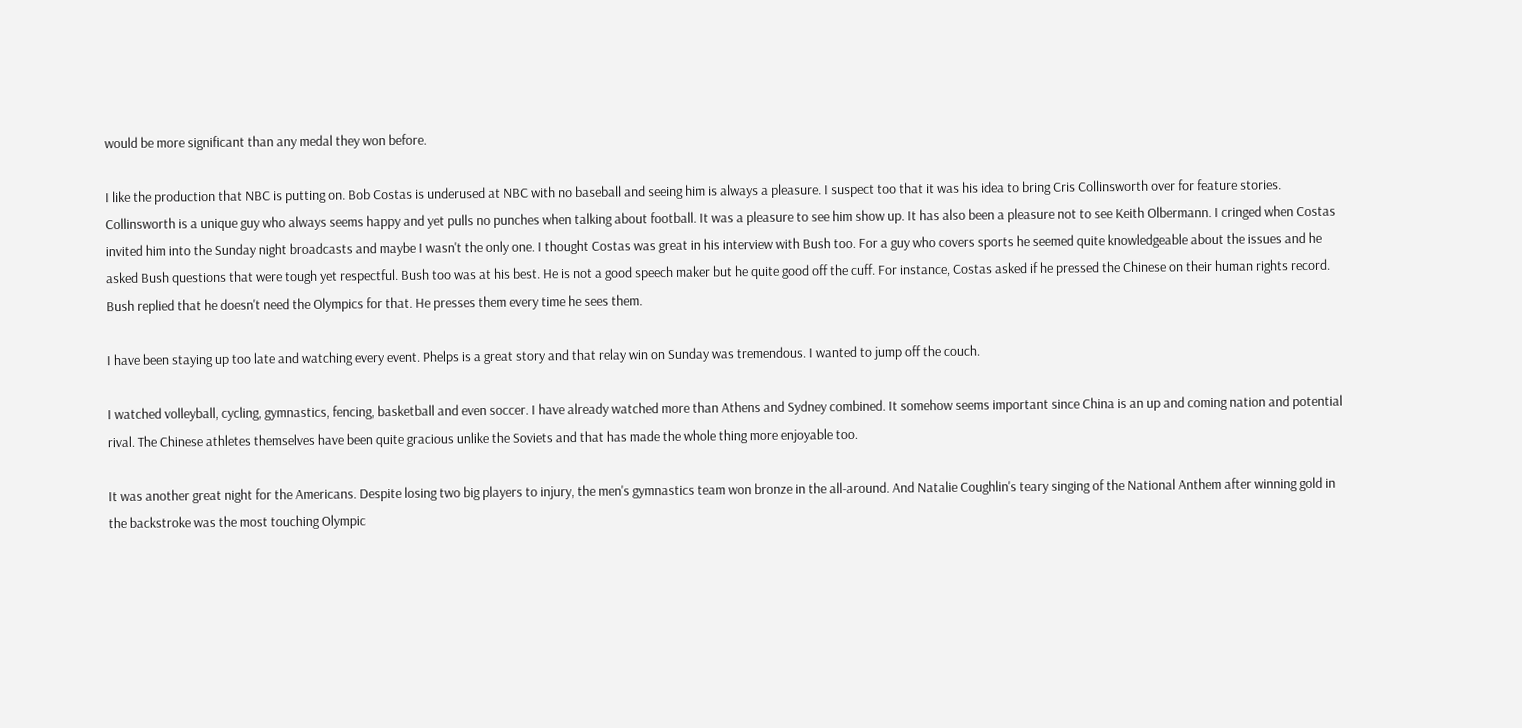would be more significant than any medal they won before.

I like the production that NBC is putting on. Bob Costas is underused at NBC with no baseball and seeing him is always a pleasure. I suspect too that it was his idea to bring Cris Collinsworth over for feature stories. Collinsworth is a unique guy who always seems happy and yet pulls no punches when talking about football. It was a pleasure to see him show up. It has also been a pleasure not to see Keith Olbermann. I cringed when Costas invited him into the Sunday night broadcasts and maybe I wasn't the only one. I thought Costas was great in his interview with Bush too. For a guy who covers sports he seemed quite knowledgeable about the issues and he asked Bush questions that were tough yet respectful. Bush too was at his best. He is not a good speech maker but he quite good off the cuff. For instance, Costas asked if he pressed the Chinese on their human rights record. Bush replied that he doesn't need the Olympics for that. He presses them every time he sees them.

I have been staying up too late and watching every event. Phelps is a great story and that relay win on Sunday was tremendous. I wanted to jump off the couch.

I watched volleyball, cycling, gymnastics, fencing, basketball and even soccer. I have already watched more than Athens and Sydney combined. It somehow seems important since China is an up and coming nation and potential rival. The Chinese athletes themselves have been quite gracious unlike the Soviets and that has made the whole thing more enjoyable too.

It was another great night for the Americans. Despite losing two big players to injury, the men's gymnastics team won bronze in the all-around. And Natalie Coughlin's teary singing of the National Anthem after winning gold in the backstroke was the most touching Olympic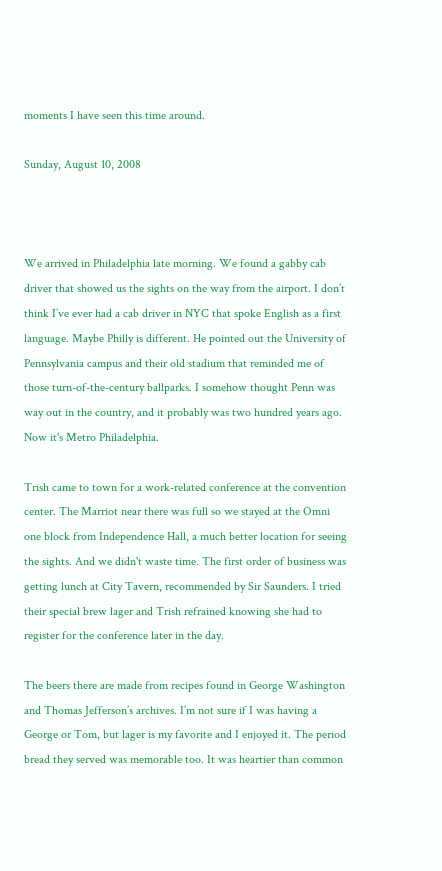moments I have seen this time around.

Sunday, August 10, 2008



We arrived in Philadelphia late morning. We found a gabby cab driver that showed us the sights on the way from the airport. I don’t think I’ve ever had a cab driver in NYC that spoke English as a first language. Maybe Philly is different. He pointed out the University of Pennsylvania campus and their old stadium that reminded me of those turn-of-the-century ballparks. I somehow thought Penn was way out in the country, and it probably was two hundred years ago. Now it's Metro Philadelphia.

Trish came to town for a work-related conference at the convention center. The Marriot near there was full so we stayed at the Omni one block from Independence Hall, a much better location for seeing the sights. And we didn't waste time. The first order of business was getting lunch at City Tavern, recommended by Sir Saunders. I tried their special brew lager and Trish refrained knowing she had to register for the conference later in the day.

The beers there are made from recipes found in George Washington and Thomas Jefferson’s archives. I’m not sure if I was having a George or Tom, but lager is my favorite and I enjoyed it. The period bread they served was memorable too. It was heartier than common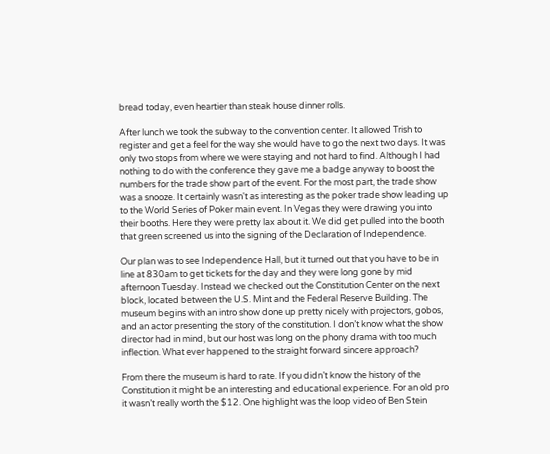bread today, even heartier than steak house dinner rolls.

After lunch we took the subway to the convention center. It allowed Trish to register and get a feel for the way she would have to go the next two days. It was only two stops from where we were staying and not hard to find. Although I had nothing to do with the conference they gave me a badge anyway to boost the numbers for the trade show part of the event. For the most part, the trade show was a snooze. It certainly wasn't as interesting as the poker trade show leading up to the World Series of Poker main event. In Vegas they were drawing you into their booths. Here they were pretty lax about it. We did get pulled into the booth that green screened us into the signing of the Declaration of Independence.

Our plan was to see Independence Hall, but it turned out that you have to be in line at 830am to get tickets for the day and they were long gone by mid afternoon Tuesday. Instead we checked out the Constitution Center on the next block, located between the U.S. Mint and the Federal Reserve Building. The museum begins with an intro show done up pretty nicely with projectors, gobos, and an actor presenting the story of the constitution. I don’t know what the show director had in mind, but our host was long on the phony drama with too much inflection. What ever happened to the straight forward sincere approach?

From there the museum is hard to rate. If you didn’t know the history of the Constitution it might be an interesting and educational experience. For an old pro it wasn’t really worth the $12. One highlight was the loop video of Ben Stein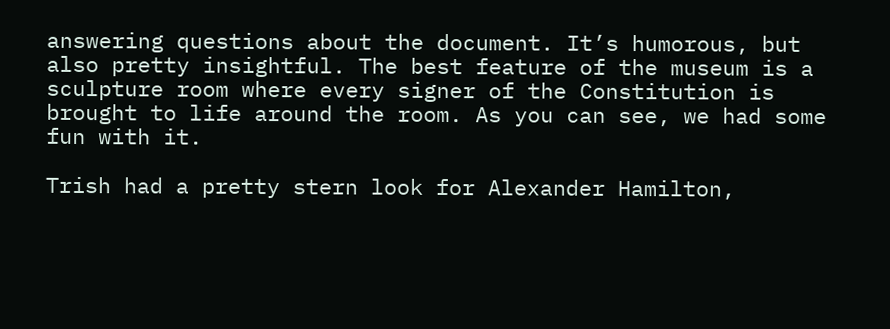answering questions about the document. It’s humorous, but also pretty insightful. The best feature of the museum is a sculpture room where every signer of the Constitution is brought to life around the room. As you can see, we had some fun with it.

Trish had a pretty stern look for Alexander Hamilton,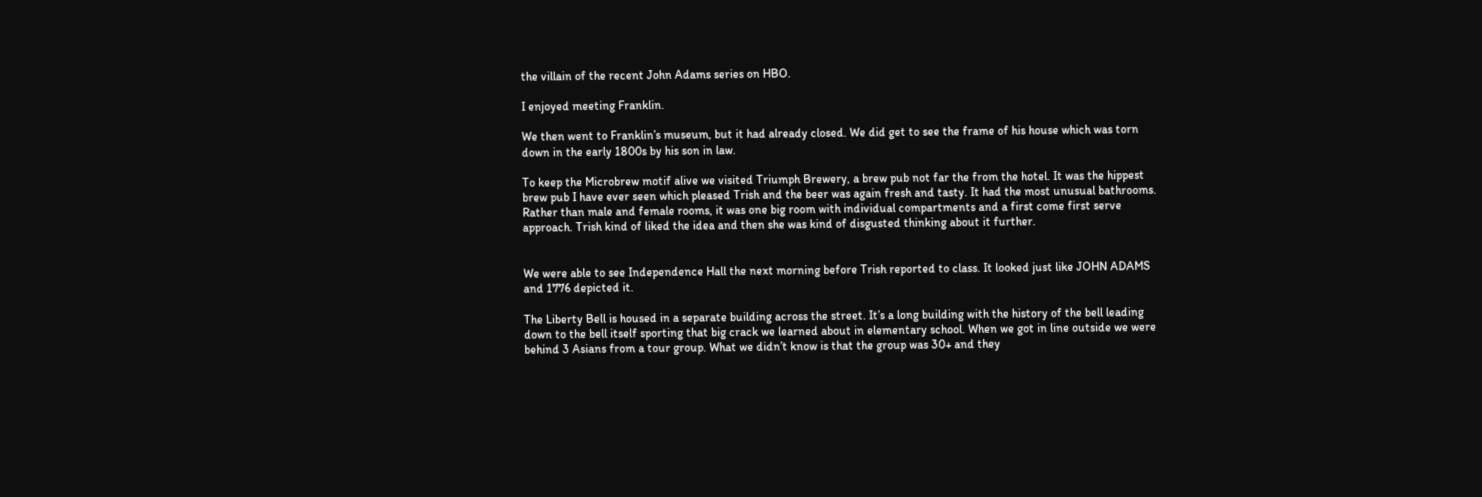the villain of the recent John Adams series on HBO.

I enjoyed meeting Franklin.

We then went to Franklin’s museum, but it had already closed. We did get to see the frame of his house which was torn down in the early 1800s by his son in law.

To keep the Microbrew motif alive we visited Triumph Brewery, a brew pub not far the from the hotel. It was the hippest brew pub I have ever seen which pleased Trish and the beer was again fresh and tasty. It had the most unusual bathrooms. Rather than male and female rooms, it was one big room with individual compartments and a first come first serve approach. Trish kind of liked the idea and then she was kind of disgusted thinking about it further.


We were able to see Independence Hall the next morning before Trish reported to class. It looked just like JOHN ADAMS and 1776 depicted it.

The Liberty Bell is housed in a separate building across the street. It’s a long building with the history of the bell leading down to the bell itself sporting that big crack we learned about in elementary school. When we got in line outside we were behind 3 Asians from a tour group. What we didn’t know is that the group was 30+ and they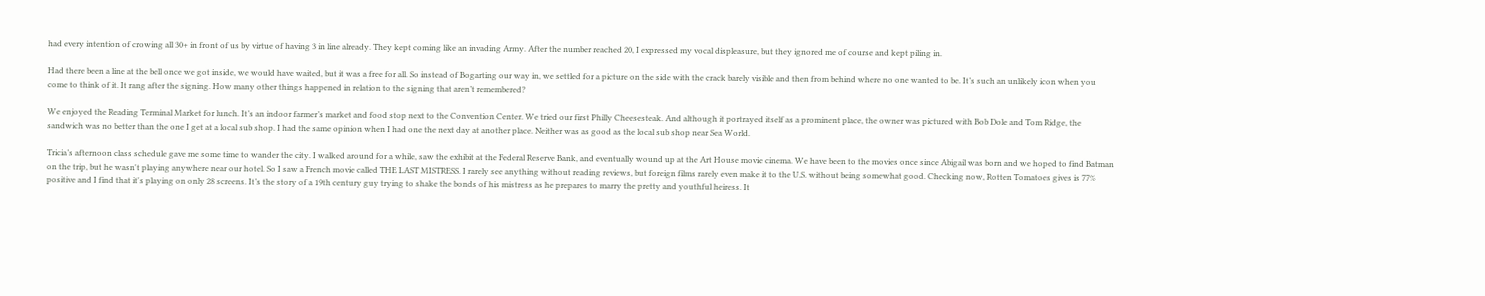had every intention of crowing all 30+ in front of us by virtue of having 3 in line already. They kept coming like an invading Army. After the number reached 20, I expressed my vocal displeasure, but they ignored me of course and kept piling in.

Had there been a line at the bell once we got inside, we would have waited, but it was a free for all. So instead of Bogarting our way in, we settled for a picture on the side with the crack barely visible and then from behind where no one wanted to be. It’s such an unlikely icon when you come to think of it. It rang after the signing. How many other things happened in relation to the signing that aren’t remembered?

We enjoyed the Reading Terminal Market for lunch. It’s an indoor farmer’s market and food stop next to the Convention Center. We tried our first Philly Cheesesteak. And although it portrayed itself as a prominent place, the owner was pictured with Bob Dole and Tom Ridge, the sandwich was no better than the one I get at a local sub shop. I had the same opinion when I had one the next day at another place. Neither was as good as the local sub shop near Sea World.

Tricia’s afternoon class schedule gave me some time to wander the city. I walked around for a while, saw the exhibit at the Federal Reserve Bank, and eventually wound up at the Art House movie cinema. We have been to the movies once since Abigail was born and we hoped to find Batman on the trip, but he wasn't playing anywhere near our hotel. So I saw a French movie called THE LAST MISTRESS. I rarely see anything without reading reviews, but foreign films rarely even make it to the U.S. without being somewhat good. Checking now, Rotten Tomatoes gives is 77% positive and I find that it's playing on only 28 screens. It’s the story of a 19th century guy trying to shake the bonds of his mistress as he prepares to marry the pretty and youthful heiress. It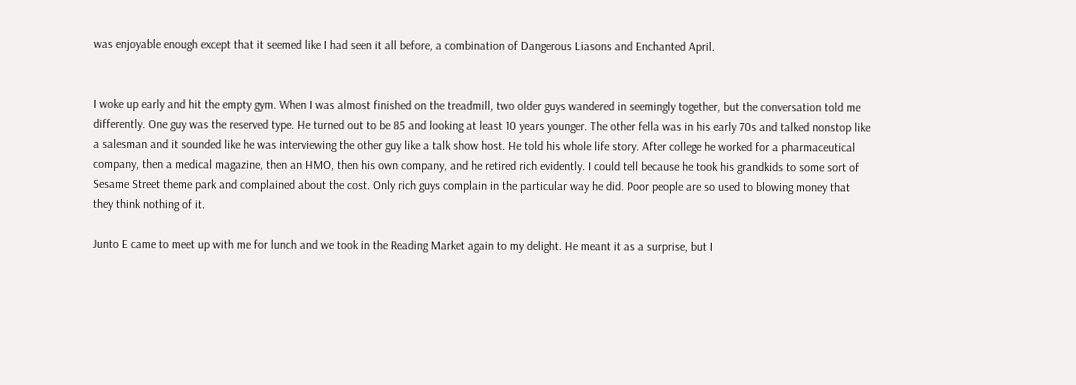was enjoyable enough except that it seemed like I had seen it all before, a combination of Dangerous Liasons and Enchanted April.


I woke up early and hit the empty gym. When I was almost finished on the treadmill, two older guys wandered in seemingly together, but the conversation told me differently. One guy was the reserved type. He turned out to be 85 and looking at least 10 years younger. The other fella was in his early 70s and talked nonstop like a salesman and it sounded like he was interviewing the other guy like a talk show host. He told his whole life story. After college he worked for a pharmaceutical company, then a medical magazine, then an HMO, then his own company, and he retired rich evidently. I could tell because he took his grandkids to some sort of Sesame Street theme park and complained about the cost. Only rich guys complain in the particular way he did. Poor people are so used to blowing money that they think nothing of it.

Junto E came to meet up with me for lunch and we took in the Reading Market again to my delight. He meant it as a surprise, but I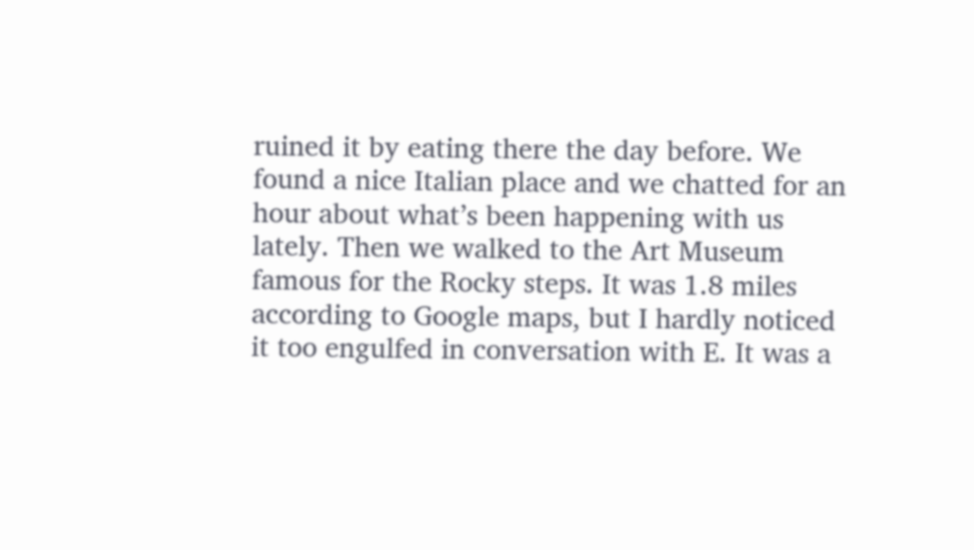ruined it by eating there the day before. We found a nice Italian place and we chatted for an hour about what’s been happening with us lately. Then we walked to the Art Museum famous for the Rocky steps. It was 1.8 miles according to Google maps, but I hardly noticed it too engulfed in conversation with E. It was a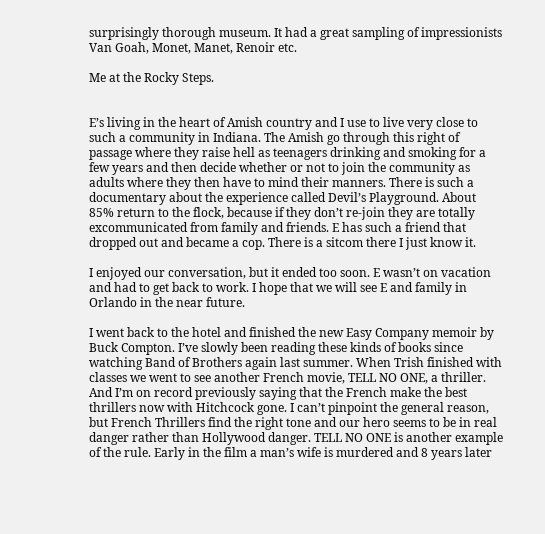surprisingly thorough museum. It had a great sampling of impressionists Van Goah, Monet, Manet, Renoir etc.

Me at the Rocky Steps.


E’s living in the heart of Amish country and I use to live very close to such a community in Indiana. The Amish go through this right of passage where they raise hell as teenagers drinking and smoking for a few years and then decide whether or not to join the community as adults where they then have to mind their manners. There is such a documentary about the experience called Devil’s Playground. About 85% return to the flock, because if they don’t re-join they are totally excommunicated from family and friends. E has such a friend that dropped out and became a cop. There is a sitcom there I just know it.

I enjoyed our conversation, but it ended too soon. E wasn’t on vacation and had to get back to work. I hope that we will see E and family in Orlando in the near future.

I went back to the hotel and finished the new Easy Company memoir by Buck Compton. I’ve slowly been reading these kinds of books since watching Band of Brothers again last summer. When Trish finished with classes we went to see another French movie, TELL NO ONE, a thriller. And I’m on record previously saying that the French make the best thrillers now with Hitchcock gone. I can’t pinpoint the general reason, but French Thrillers find the right tone and our hero seems to be in real danger rather than Hollywood danger. TELL NO ONE is another example of the rule. Early in the film a man’s wife is murdered and 8 years later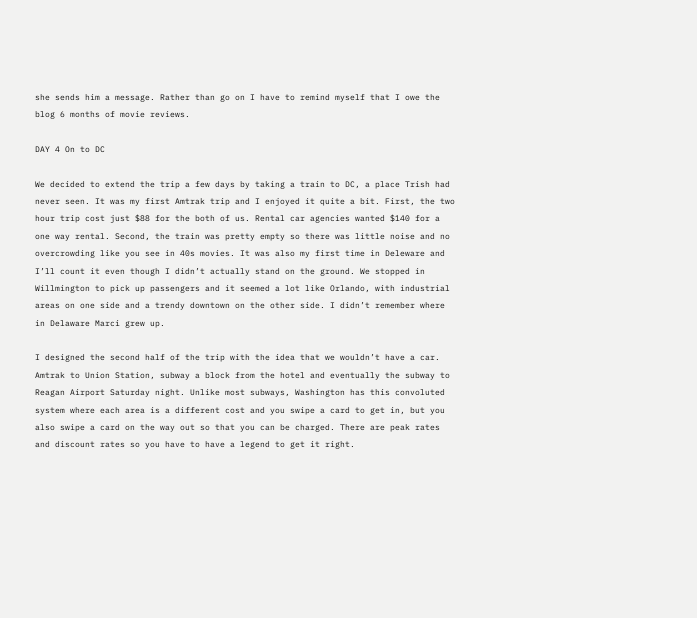she sends him a message. Rather than go on I have to remind myself that I owe the blog 6 months of movie reviews.

DAY 4 On to DC

We decided to extend the trip a few days by taking a train to DC, a place Trish had never seen. It was my first Amtrak trip and I enjoyed it quite a bit. First, the two hour trip cost just $88 for the both of us. Rental car agencies wanted $140 for a one way rental. Second, the train was pretty empty so there was little noise and no overcrowding like you see in 40s movies. It was also my first time in Deleware and I’ll count it even though I didn’t actually stand on the ground. We stopped in Willmington to pick up passengers and it seemed a lot like Orlando, with industrial areas on one side and a trendy downtown on the other side. I didn’t remember where in Delaware Marci grew up.

I designed the second half of the trip with the idea that we wouldn’t have a car. Amtrak to Union Station, subway a block from the hotel and eventually the subway to Reagan Airport Saturday night. Unlike most subways, Washington has this convoluted system where each area is a different cost and you swipe a card to get in, but you also swipe a card on the way out so that you can be charged. There are peak rates and discount rates so you have to have a legend to get it right.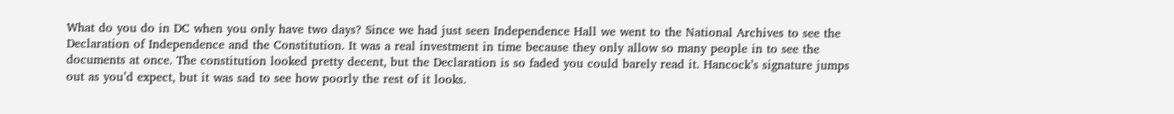What do you do in DC when you only have two days? Since we had just seen Independence Hall we went to the National Archives to see the Declaration of Independence and the Constitution. It was a real investment in time because they only allow so many people in to see the documents at once. The constitution looked pretty decent, but the Declaration is so faded you could barely read it. Hancock’s signature jumps out as you’d expect, but it was sad to see how poorly the rest of it looks.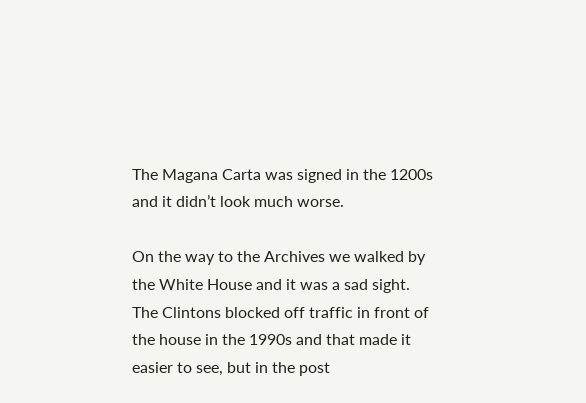The Magana Carta was signed in the 1200s and it didn’t look much worse.

On the way to the Archives we walked by the White House and it was a sad sight. The Clintons blocked off traffic in front of the house in the 1990s and that made it easier to see, but in the post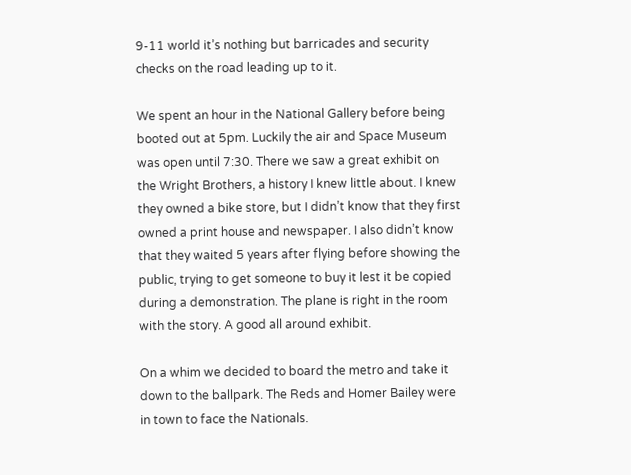9-11 world it’s nothing but barricades and security checks on the road leading up to it.

We spent an hour in the National Gallery before being booted out at 5pm. Luckily the air and Space Museum was open until 7:30. There we saw a great exhibit on the Wright Brothers, a history I knew little about. I knew they owned a bike store, but I didn’t know that they first owned a print house and newspaper. I also didn’t know that they waited 5 years after flying before showing the public, trying to get someone to buy it lest it be copied during a demonstration. The plane is right in the room with the story. A good all around exhibit.

On a whim we decided to board the metro and take it down to the ballpark. The Reds and Homer Bailey were in town to face the Nationals.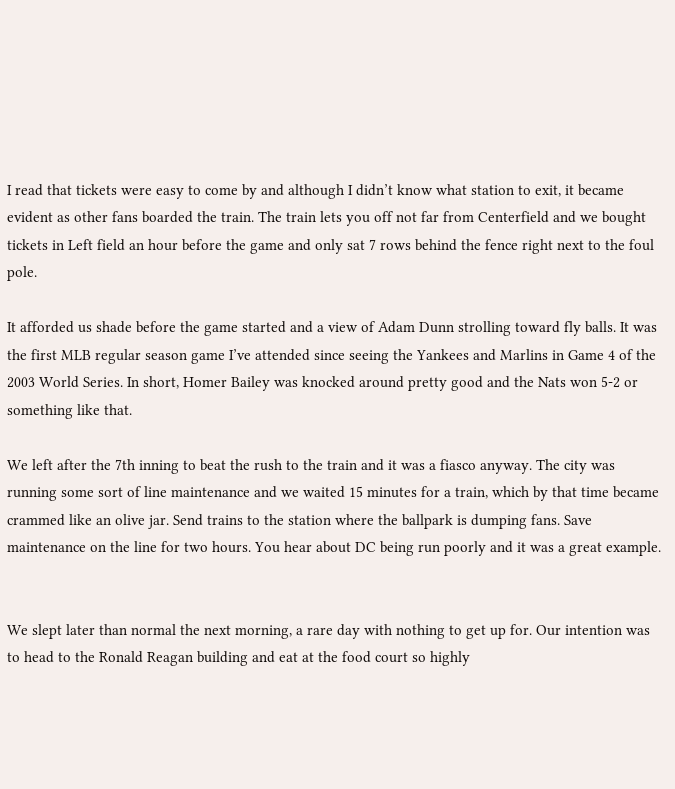I read that tickets were easy to come by and although I didn’t know what station to exit, it became evident as other fans boarded the train. The train lets you off not far from Centerfield and we bought tickets in Left field an hour before the game and only sat 7 rows behind the fence right next to the foul pole.

It afforded us shade before the game started and a view of Adam Dunn strolling toward fly balls. It was the first MLB regular season game I’ve attended since seeing the Yankees and Marlins in Game 4 of the 2003 World Series. In short, Homer Bailey was knocked around pretty good and the Nats won 5-2 or something like that.

We left after the 7th inning to beat the rush to the train and it was a fiasco anyway. The city was running some sort of line maintenance and we waited 15 minutes for a train, which by that time became crammed like an olive jar. Send trains to the station where the ballpark is dumping fans. Save maintenance on the line for two hours. You hear about DC being run poorly and it was a great example.


We slept later than normal the next morning, a rare day with nothing to get up for. Our intention was to head to the Ronald Reagan building and eat at the food court so highly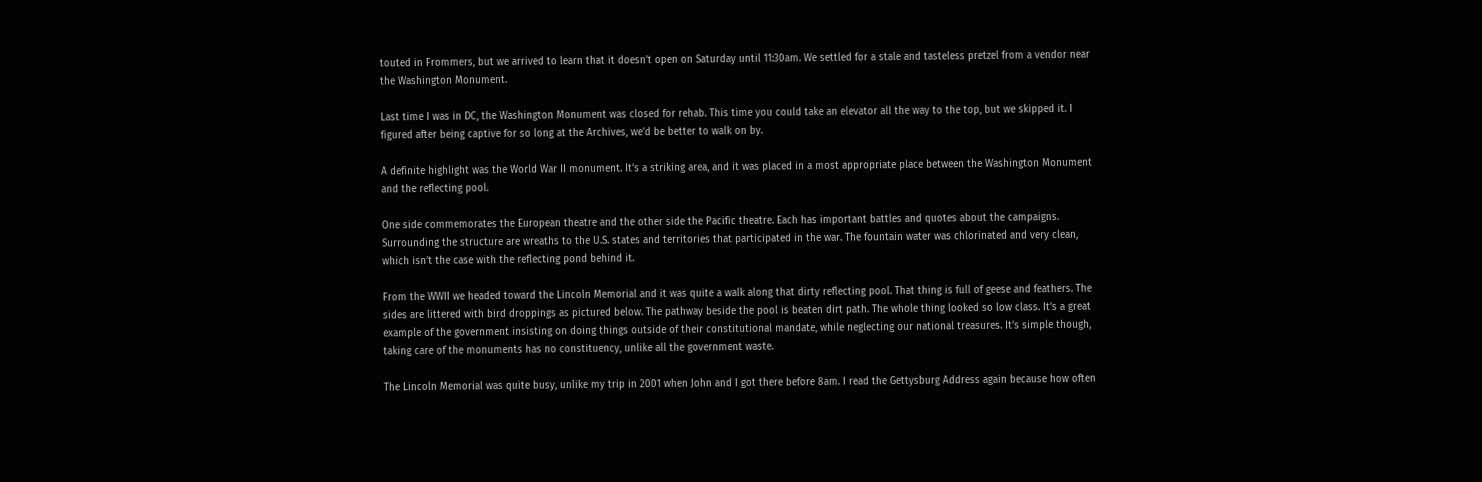touted in Frommers, but we arrived to learn that it doesn’t open on Saturday until 11:30am. We settled for a stale and tasteless pretzel from a vendor near the Washington Monument.

Last time I was in DC, the Washington Monument was closed for rehab. This time you could take an elevator all the way to the top, but we skipped it. I figured after being captive for so long at the Archives, we’d be better to walk on by.

A definite highlight was the World War II monument. It’s a striking area, and it was placed in a most appropriate place between the Washington Monument and the reflecting pool.

One side commemorates the European theatre and the other side the Pacific theatre. Each has important battles and quotes about the campaigns. Surrounding the structure are wreaths to the U.S. states and territories that participated in the war. The fountain water was chlorinated and very clean, which isn’t the case with the reflecting pond behind it.

From the WWII we headed toward the Lincoln Memorial and it was quite a walk along that dirty reflecting pool. That thing is full of geese and feathers. The sides are littered with bird droppings as pictured below. The pathway beside the pool is beaten dirt path. The whole thing looked so low class. It’s a great example of the government insisting on doing things outside of their constitutional mandate, while neglecting our national treasures. It’s simple though, taking care of the monuments has no constituency, unlike all the government waste.

The Lincoln Memorial was quite busy, unlike my trip in 2001 when John and I got there before 8am. I read the Gettysburg Address again because how often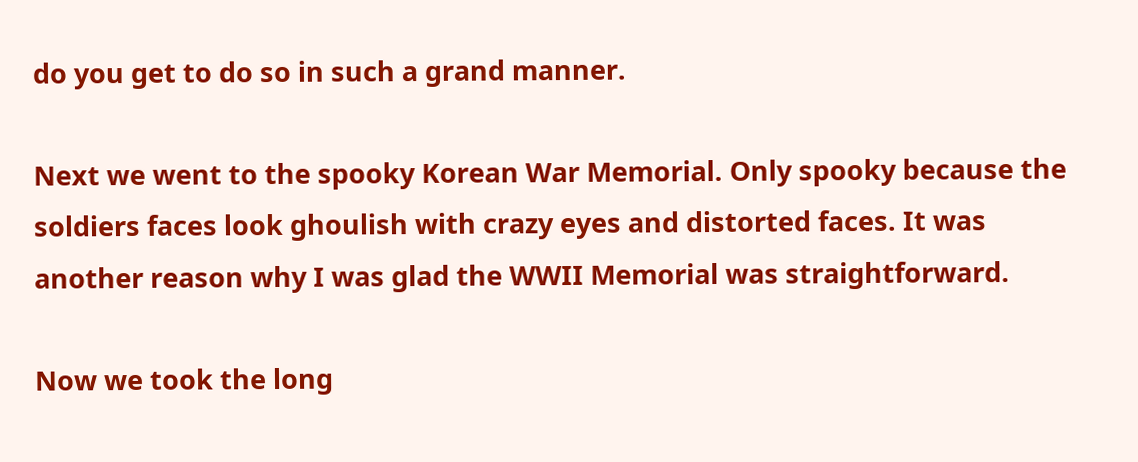do you get to do so in such a grand manner.

Next we went to the spooky Korean War Memorial. Only spooky because the soldiers faces look ghoulish with crazy eyes and distorted faces. It was another reason why I was glad the WWII Memorial was straightforward.

Now we took the long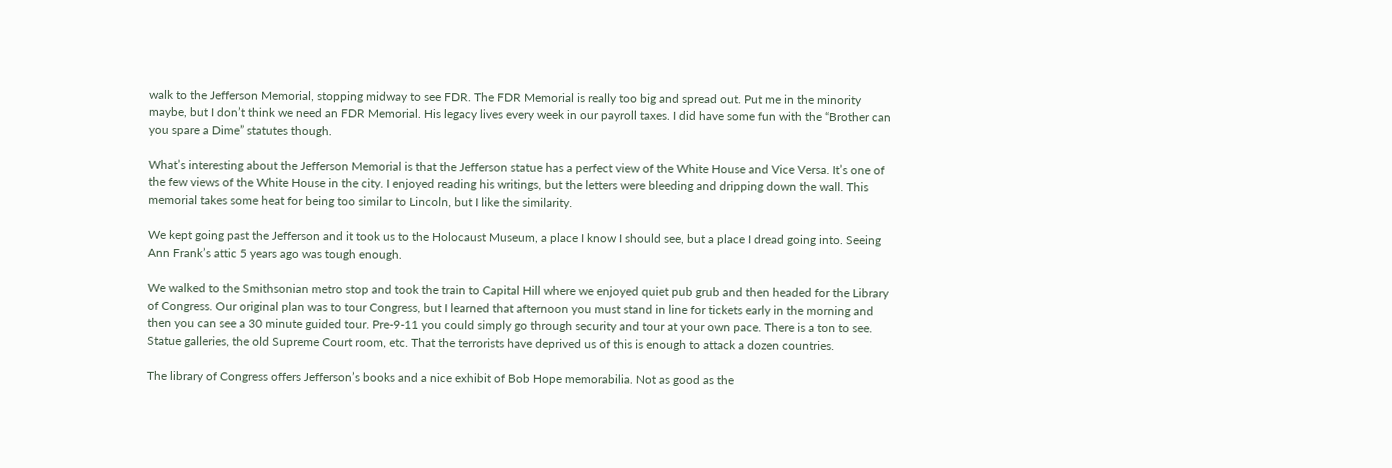walk to the Jefferson Memorial, stopping midway to see FDR. The FDR Memorial is really too big and spread out. Put me in the minority maybe, but I don’t think we need an FDR Memorial. His legacy lives every week in our payroll taxes. I did have some fun with the “Brother can you spare a Dime” statutes though.

What’s interesting about the Jefferson Memorial is that the Jefferson statue has a perfect view of the White House and Vice Versa. It’s one of the few views of the White House in the city. I enjoyed reading his writings, but the letters were bleeding and dripping down the wall. This memorial takes some heat for being too similar to Lincoln, but I like the similarity.

We kept going past the Jefferson and it took us to the Holocaust Museum, a place I know I should see, but a place I dread going into. Seeing Ann Frank’s attic 5 years ago was tough enough.

We walked to the Smithsonian metro stop and took the train to Capital Hill where we enjoyed quiet pub grub and then headed for the Library of Congress. Our original plan was to tour Congress, but I learned that afternoon you must stand in line for tickets early in the morning and then you can see a 30 minute guided tour. Pre-9-11 you could simply go through security and tour at your own pace. There is a ton to see. Statue galleries, the old Supreme Court room, etc. That the terrorists have deprived us of this is enough to attack a dozen countries.

The library of Congress offers Jefferson’s books and a nice exhibit of Bob Hope memorabilia. Not as good as the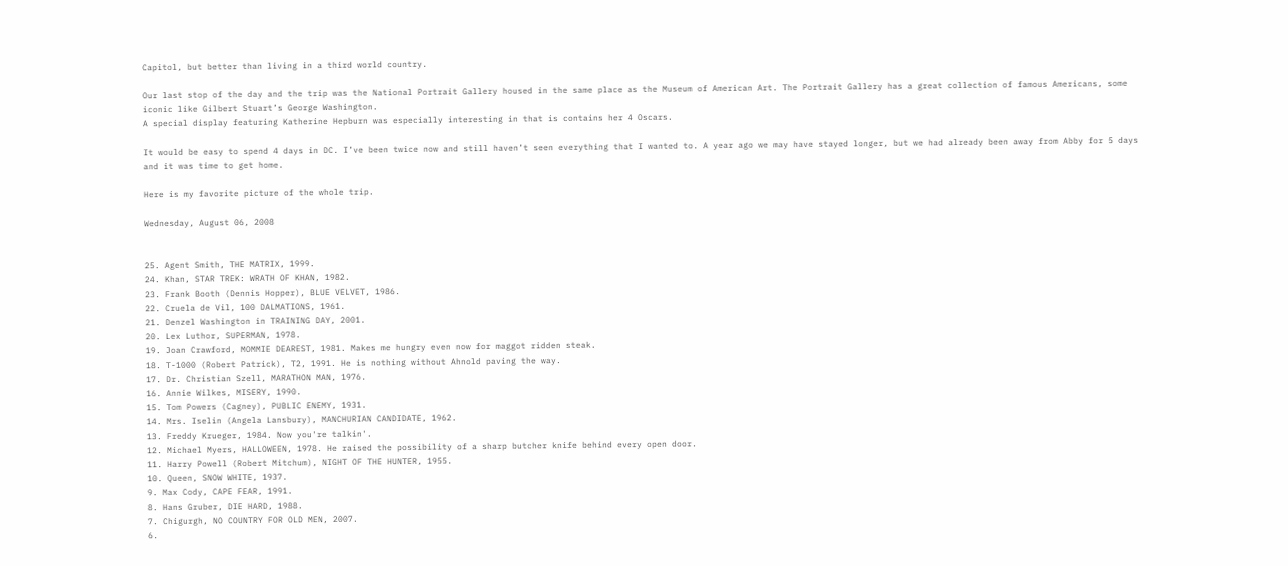Capitol, but better than living in a third world country.

Our last stop of the day and the trip was the National Portrait Gallery housed in the same place as the Museum of American Art. The Portrait Gallery has a great collection of famous Americans, some iconic like Gilbert Stuart’s George Washington.
A special display featuring Katherine Hepburn was especially interesting in that is contains her 4 Oscars.

It would be easy to spend 4 days in DC. I’ve been twice now and still haven’t seen everything that I wanted to. A year ago we may have stayed longer, but we had already been away from Abby for 5 days and it was time to get home.

Here is my favorite picture of the whole trip.

Wednesday, August 06, 2008


25. Agent Smith, THE MATRIX, 1999.
24. Khan, STAR TREK: WRATH OF KHAN, 1982.
23. Frank Booth (Dennis Hopper), BLUE VELVET, 1986.
22. Cruela de Vil, 100 DALMATIONS, 1961.
21. Denzel Washington in TRAINING DAY, 2001.
20. Lex Luthor, SUPERMAN, 1978.
19. Joan Crawford, MOMMIE DEAREST, 1981. Makes me hungry even now for maggot ridden steak.
18. T-1000 (Robert Patrick), T2, 1991. He is nothing without Ahnold paving the way.
17. Dr. Christian Szell, MARATHON MAN, 1976.
16. Annie Wilkes, MISERY, 1990.
15. Tom Powers (Cagney), PUBLIC ENEMY, 1931.
14. Mrs. Iselin (Angela Lansbury), MANCHURIAN CANDIDATE, 1962.
13. Freddy Krueger, 1984. Now you're talkin'.
12. Michael Myers, HALLOWEEN, 1978. He raised the possibility of a sharp butcher knife behind every open door.
11. Harry Powell (Robert Mitchum), NIGHT OF THE HUNTER, 1955.
10. Queen, SNOW WHITE, 1937.
9. Max Cody, CAPE FEAR, 1991.
8. Hans Gruber, DIE HARD, 1988.
7. Chigurgh, NO COUNTRY FOR OLD MEN, 2007.
6.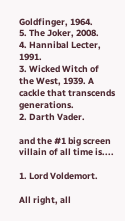Goldfinger, 1964.
5. The Joker, 2008.
4. Hannibal Lecter, 1991.
3. Wicked Witch of the West, 1939. A cackle that transcends generations.
2. Darth Vader.

and the #1 big screen villain of all time is....

1. Lord Voldemort.

All right, all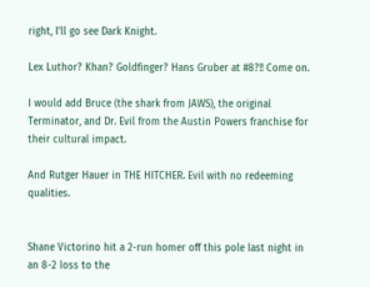right, I'll go see Dark Knight.

Lex Luthor? Khan? Goldfinger? Hans Gruber at #8?!! Come on.

I would add Bruce (the shark from JAWS), the original Terminator, and Dr. Evil from the Austin Powers franchise for their cultural impact.

And Rutger Hauer in THE HITCHER. Evil with no redeeming qualities.


Shane Victorino hit a 2-run homer off this pole last night in an 8-2 loss to the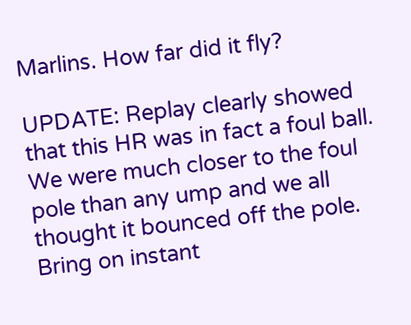Marlins. How far did it fly?

UPDATE: Replay clearly showed that this HR was in fact a foul ball. We were much closer to the foul pole than any ump and we all thought it bounced off the pole. Bring on instant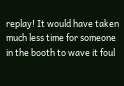replay! It would have taken much less time for someone in the booth to wave it foul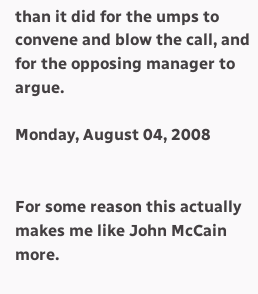than it did for the umps to convene and blow the call, and for the opposing manager to argue.

Monday, August 04, 2008


For some reason this actually makes me like John McCain more.